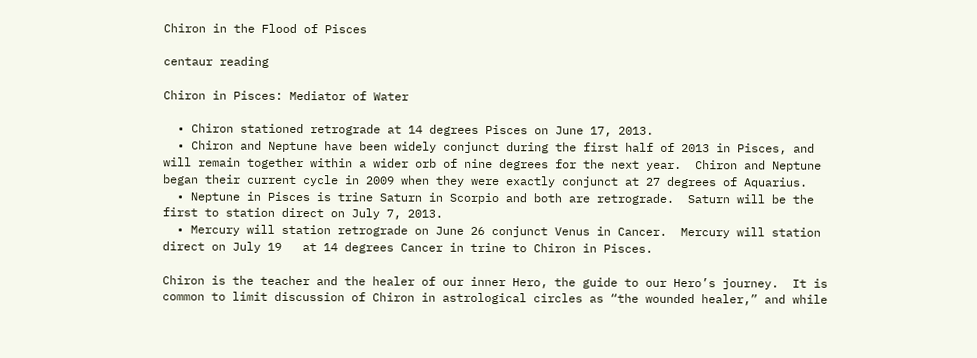Chiron in the Flood of Pisces

centaur reading

Chiron in Pisces: Mediator of Water

  • Chiron stationed retrograde at 14 degrees Pisces on June 17, 2013.
  • Chiron and Neptune have been widely conjunct during the first half of 2013 in Pisces, and will remain together within a wider orb of nine degrees for the next year.  Chiron and Neptune began their current cycle in 2009 when they were exactly conjunct at 27 degrees of Aquarius.
  • Neptune in Pisces is trine Saturn in Scorpio and both are retrograde.  Saturn will be the first to station direct on July 7, 2013.
  • Mercury will station retrograde on June 26 conjunct Venus in Cancer.  Mercury will station direct on July 19   at 14 degrees Cancer in trine to Chiron in Pisces.

Chiron is the teacher and the healer of our inner Hero, the guide to our Hero’s journey.  It is common to limit discussion of Chiron in astrological circles as “the wounded healer,” and while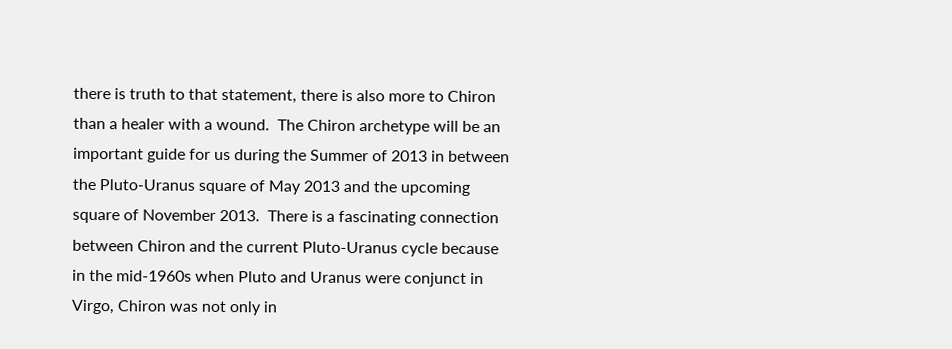there is truth to that statement, there is also more to Chiron than a healer with a wound.  The Chiron archetype will be an important guide for us during the Summer of 2013 in between the Pluto-Uranus square of May 2013 and the upcoming square of November 2013.  There is a fascinating connection between Chiron and the current Pluto-Uranus cycle because in the mid-1960s when Pluto and Uranus were conjunct in Virgo, Chiron was not only in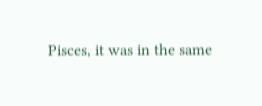Pisces, it was in the same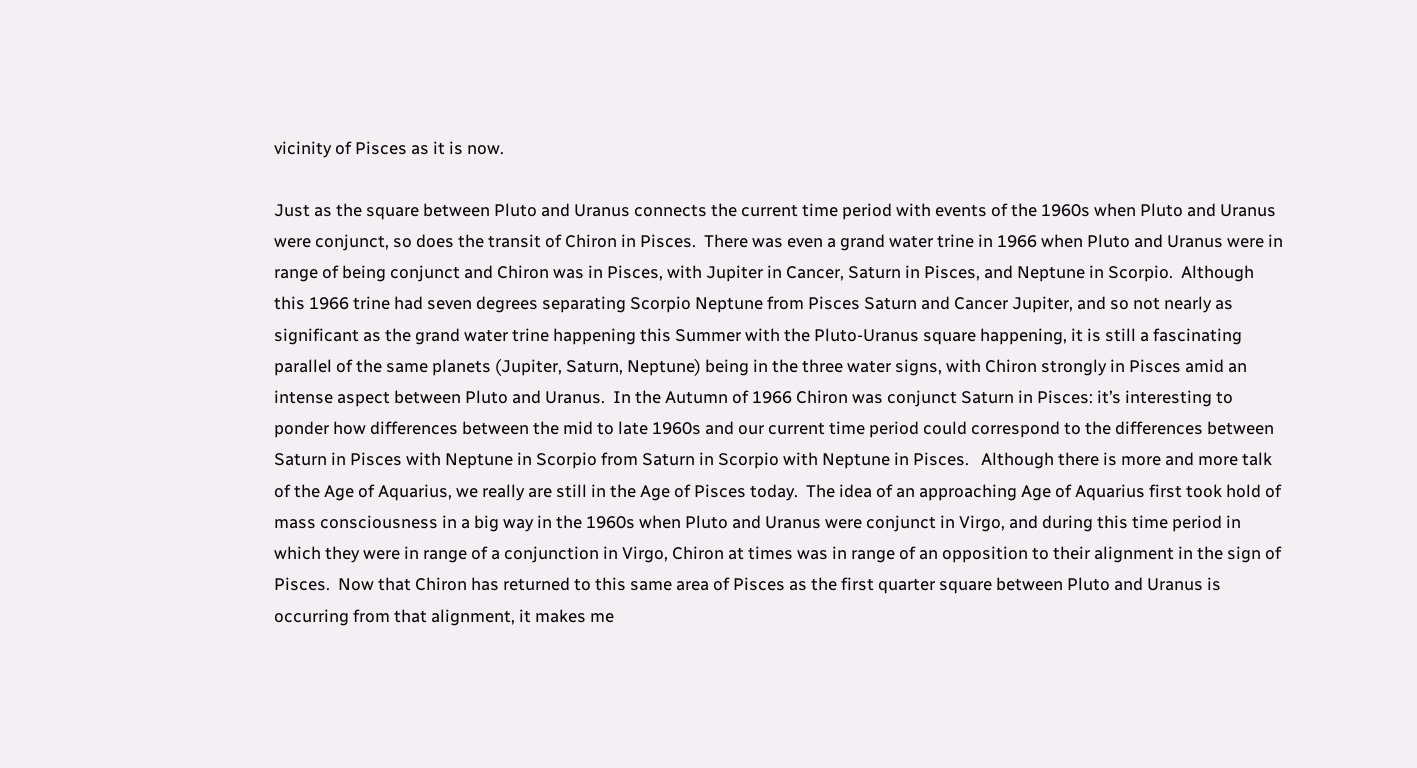vicinity of Pisces as it is now.

Just as the square between Pluto and Uranus connects the current time period with events of the 1960s when Pluto and Uranus were conjunct, so does the transit of Chiron in Pisces.  There was even a grand water trine in 1966 when Pluto and Uranus were in range of being conjunct and Chiron was in Pisces, with Jupiter in Cancer, Saturn in Pisces, and Neptune in Scorpio.  Although this 1966 trine had seven degrees separating Scorpio Neptune from Pisces Saturn and Cancer Jupiter, and so not nearly as significant as the grand water trine happening this Summer with the Pluto-Uranus square happening, it is still a fascinating parallel of the same planets (Jupiter, Saturn, Neptune) being in the three water signs, with Chiron strongly in Pisces amid an intense aspect between Pluto and Uranus.  In the Autumn of 1966 Chiron was conjunct Saturn in Pisces: it’s interesting to ponder how differences between the mid to late 1960s and our current time period could correspond to the differences between Saturn in Pisces with Neptune in Scorpio from Saturn in Scorpio with Neptune in Pisces.   Although there is more and more talk of the Age of Aquarius, we really are still in the Age of Pisces today.  The idea of an approaching Age of Aquarius first took hold of mass consciousness in a big way in the 1960s when Pluto and Uranus were conjunct in Virgo, and during this time period in which they were in range of a conjunction in Virgo, Chiron at times was in range of an opposition to their alignment in the sign of Pisces.  Now that Chiron has returned to this same area of Pisces as the first quarter square between Pluto and Uranus is occurring from that alignment, it makes me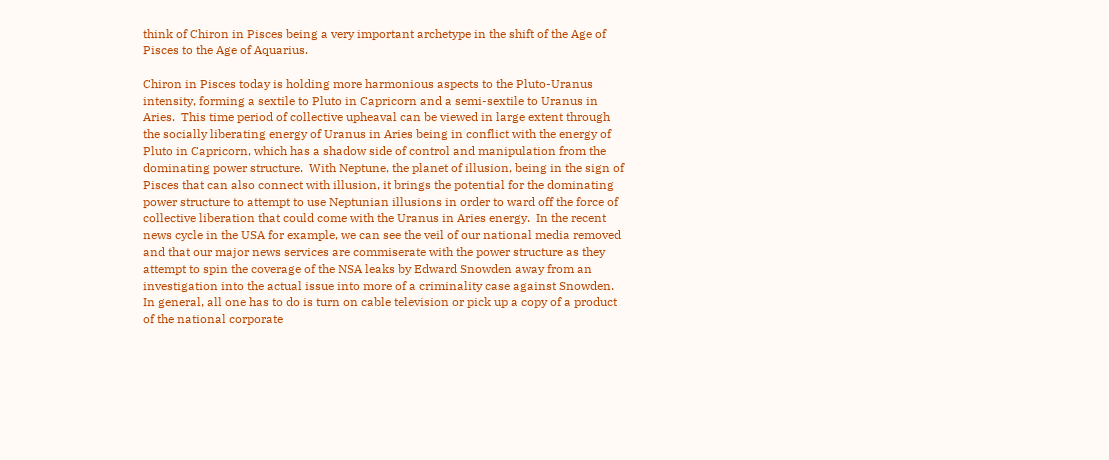think of Chiron in Pisces being a very important archetype in the shift of the Age of Pisces to the Age of Aquarius.

Chiron in Pisces today is holding more harmonious aspects to the Pluto-Uranus intensity, forming a sextile to Pluto in Capricorn and a semi-sextile to Uranus in Aries.  This time period of collective upheaval can be viewed in large extent through the socially liberating energy of Uranus in Aries being in conflict with the energy of Pluto in Capricorn, which has a shadow side of control and manipulation from the dominating power structure.  With Neptune, the planet of illusion, being in the sign of Pisces that can also connect with illusion, it brings the potential for the dominating power structure to attempt to use Neptunian illusions in order to ward off the force of collective liberation that could come with the Uranus in Aries energy.  In the recent news cycle in the USA for example, we can see the veil of our national media removed and that our major news services are commiserate with the power structure as they attempt to spin the coverage of the NSA leaks by Edward Snowden away from an investigation into the actual issue into more of a criminality case against Snowden.  In general, all one has to do is turn on cable television or pick up a copy of a product of the national corporate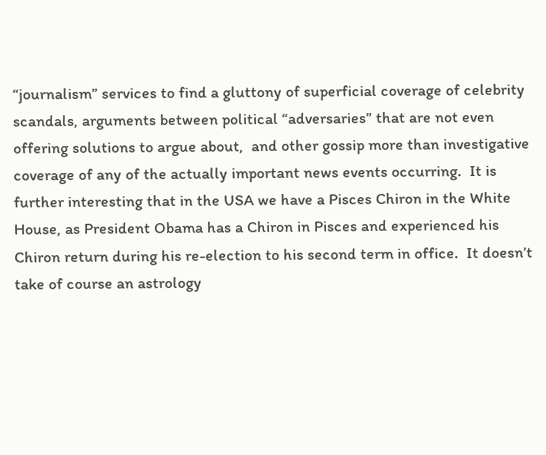“journalism” services to find a gluttony of superficial coverage of celebrity scandals, arguments between political “adversaries” that are not even offering solutions to argue about,  and other gossip more than investigative coverage of any of the actually important news events occurring.  It is further interesting that in the USA we have a Pisces Chiron in the White House, as President Obama has a Chiron in Pisces and experienced his Chiron return during his re-election to his second term in office.  It doesn’t take of course an astrology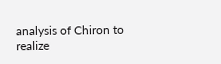analysis of Chiron to realize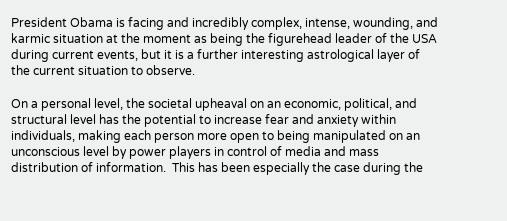President Obama is facing and incredibly complex, intense, wounding, and karmic situation at the moment as being the figurehead leader of the USA during current events, but it is a further interesting astrological layer of the current situation to observe.

On a personal level, the societal upheaval on an economic, political, and structural level has the potential to increase fear and anxiety within individuals, making each person more open to being manipulated on an unconscious level by power players in control of media and mass distribution of information.  This has been especially the case during the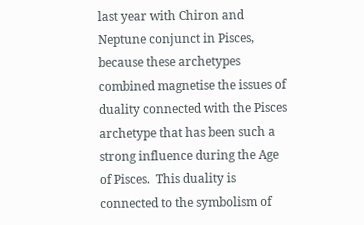last year with Chiron and Neptune conjunct in Pisces, because these archetypes combined magnetise the issues of duality connected with the Pisces archetype that has been such a strong influence during the Age of Pisces.  This duality is connected to the symbolism of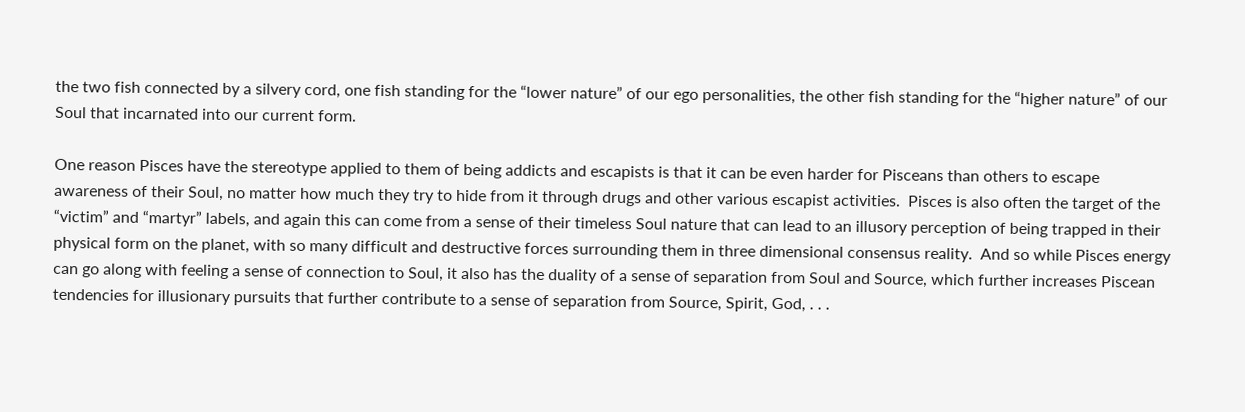the two fish connected by a silvery cord, one fish standing for the “lower nature” of our ego personalities, the other fish standing for the “higher nature” of our Soul that incarnated into our current form.

One reason Pisces have the stereotype applied to them of being addicts and escapists is that it can be even harder for Pisceans than others to escape awareness of their Soul, no matter how much they try to hide from it through drugs and other various escapist activities.  Pisces is also often the target of the “victim” and “martyr” labels, and again this can come from a sense of their timeless Soul nature that can lead to an illusory perception of being trapped in their physical form on the planet, with so many difficult and destructive forces surrounding them in three dimensional consensus reality.  And so while Pisces energy can go along with feeling a sense of connection to Soul, it also has the duality of a sense of separation from Soul and Source, which further increases Piscean tendencies for illusionary pursuits that further contribute to a sense of separation from Source, Spirit, God, . . .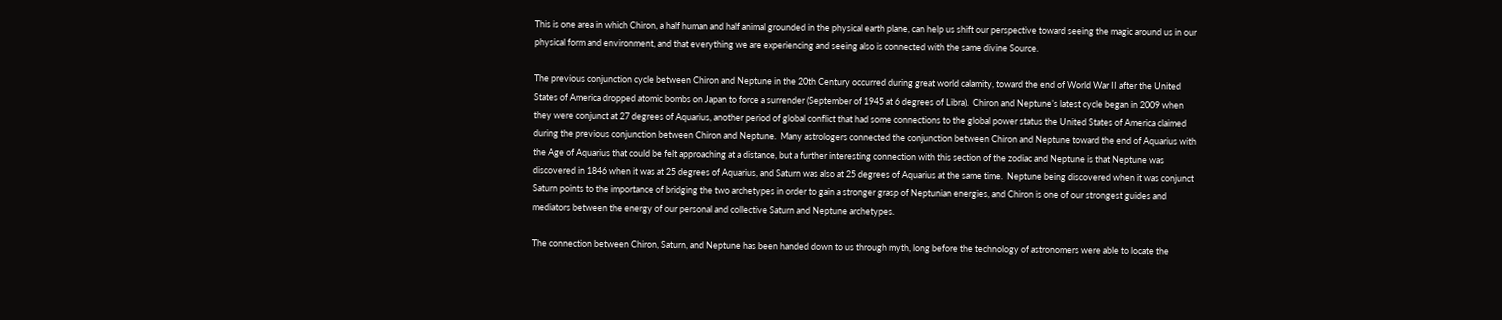This is one area in which Chiron, a half human and half animal grounded in the physical earth plane, can help us shift our perspective toward seeing the magic around us in our physical form and environment, and that everything we are experiencing and seeing also is connected with the same divine Source.

The previous conjunction cycle between Chiron and Neptune in the 20th Century occurred during great world calamity, toward the end of World War II after the United States of America dropped atomic bombs on Japan to force a surrender (September of 1945 at 6 degrees of Libra).  Chiron and Neptune’s latest cycle began in 2009 when they were conjunct at 27 degrees of Aquarius, another period of global conflict that had some connections to the global power status the United States of America claimed during the previous conjunction between Chiron and Neptune.  Many astrologers connected the conjunction between Chiron and Neptune toward the end of Aquarius with the Age of Aquarius that could be felt approaching at a distance, but a further interesting connection with this section of the zodiac and Neptune is that Neptune was discovered in 1846 when it was at 25 degrees of Aquarius, and Saturn was also at 25 degrees of Aquarius at the same time.  Neptune being discovered when it was conjunct Saturn points to the importance of bridging the two archetypes in order to gain a stronger grasp of Neptunian energies, and Chiron is one of our strongest guides and mediators between the energy of our personal and collective Saturn and Neptune archetypes.

The connection between Chiron, Saturn, and Neptune has been handed down to us through myth, long before the technology of astronomers were able to locate the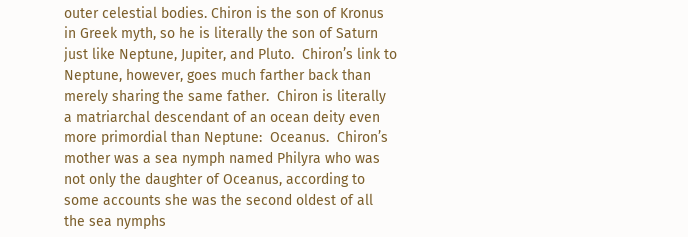outer celestial bodies. Chiron is the son of Kronus in Greek myth, so he is literally the son of Saturn just like Neptune, Jupiter, and Pluto.  Chiron’s link to Neptune, however, goes much farther back than merely sharing the same father.  Chiron is literally a matriarchal descendant of an ocean deity even more primordial than Neptune:  Oceanus.  Chiron’s mother was a sea nymph named Philyra who was not only the daughter of Oceanus, according to some accounts she was the second oldest of all the sea nymphs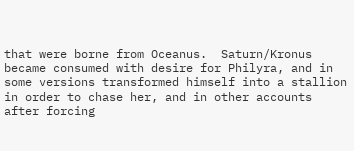that were borne from Oceanus.  Saturn/Kronus became consumed with desire for Philyra, and in some versions transformed himself into a stallion in order to chase her, and in other accounts after forcing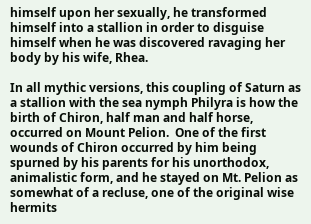himself upon her sexually, he transformed himself into a stallion in order to disguise himself when he was discovered ravaging her body by his wife, Rhea.

In all mythic versions, this coupling of Saturn as a stallion with the sea nymph Philyra is how the birth of Chiron, half man and half horse, occurred on Mount Pelion.  One of the first wounds of Chiron occurred by him being spurned by his parents for his unorthodox, animalistic form, and he stayed on Mt. Pelion as somewhat of a recluse, one of the original wise hermits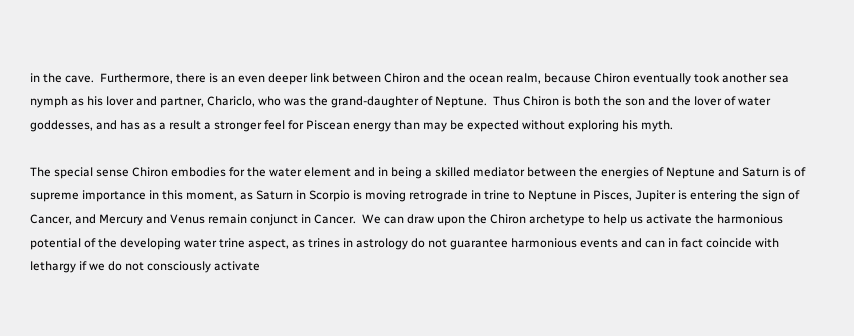in the cave.  Furthermore, there is an even deeper link between Chiron and the ocean realm, because Chiron eventually took another sea nymph as his lover and partner, Chariclo, who was the grand-daughter of Neptune.  Thus Chiron is both the son and the lover of water goddesses, and has as a result a stronger feel for Piscean energy than may be expected without exploring his myth.

The special sense Chiron embodies for the water element and in being a skilled mediator between the energies of Neptune and Saturn is of supreme importance in this moment, as Saturn in Scorpio is moving retrograde in trine to Neptune in Pisces, Jupiter is entering the sign of Cancer, and Mercury and Venus remain conjunct in Cancer.  We can draw upon the Chiron archetype to help us activate the harmonious potential of the developing water trine aspect, as trines in astrology do not guarantee harmonious events and can in fact coincide with lethargy if we do not consciously activate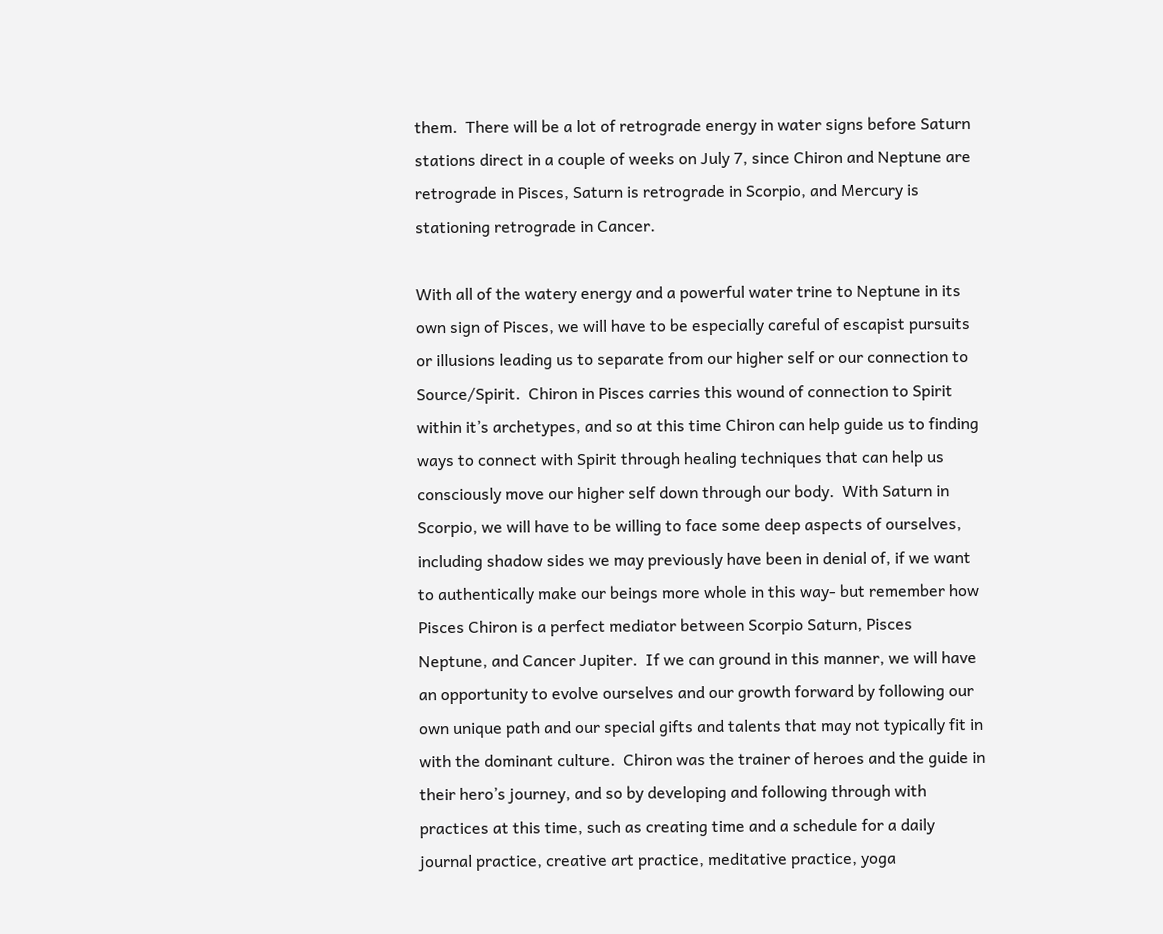them.  There will be a lot of retrograde energy in water signs before Saturn stations direct in a couple of weeks on July 7, since Chiron and Neptune are retrograde in Pisces, Saturn is retrograde in Scorpio, and Mercury is stationing retrograde in Cancer.

With all of the watery energy and a powerful water trine to Neptune in its own sign of Pisces, we will have to be especially careful of escapist pursuits or illusions leading us to separate from our higher self or our connection to Source/Spirit.  Chiron in Pisces carries this wound of connection to Spirit within it’s archetypes, and so at this time Chiron can help guide us to finding ways to connect with Spirit through healing techniques that can help us consciously move our higher self down through our body.  With Saturn in Scorpio, we will have to be willing to face some deep aspects of ourselves, including shadow sides we may previously have been in denial of, if we want to authentically make our beings more whole in this way- but remember how Pisces Chiron is a perfect mediator between Scorpio Saturn, Pisces Neptune, and Cancer Jupiter.  If we can ground in this manner, we will have an opportunity to evolve ourselves and our growth forward by following our own unique path and our special gifts and talents that may not typically fit in with the dominant culture.  Chiron was the trainer of heroes and the guide in their hero’s journey, and so by developing and following through with practices at this time, such as creating time and a schedule for a daily journal practice, creative art practice, meditative practice, yoga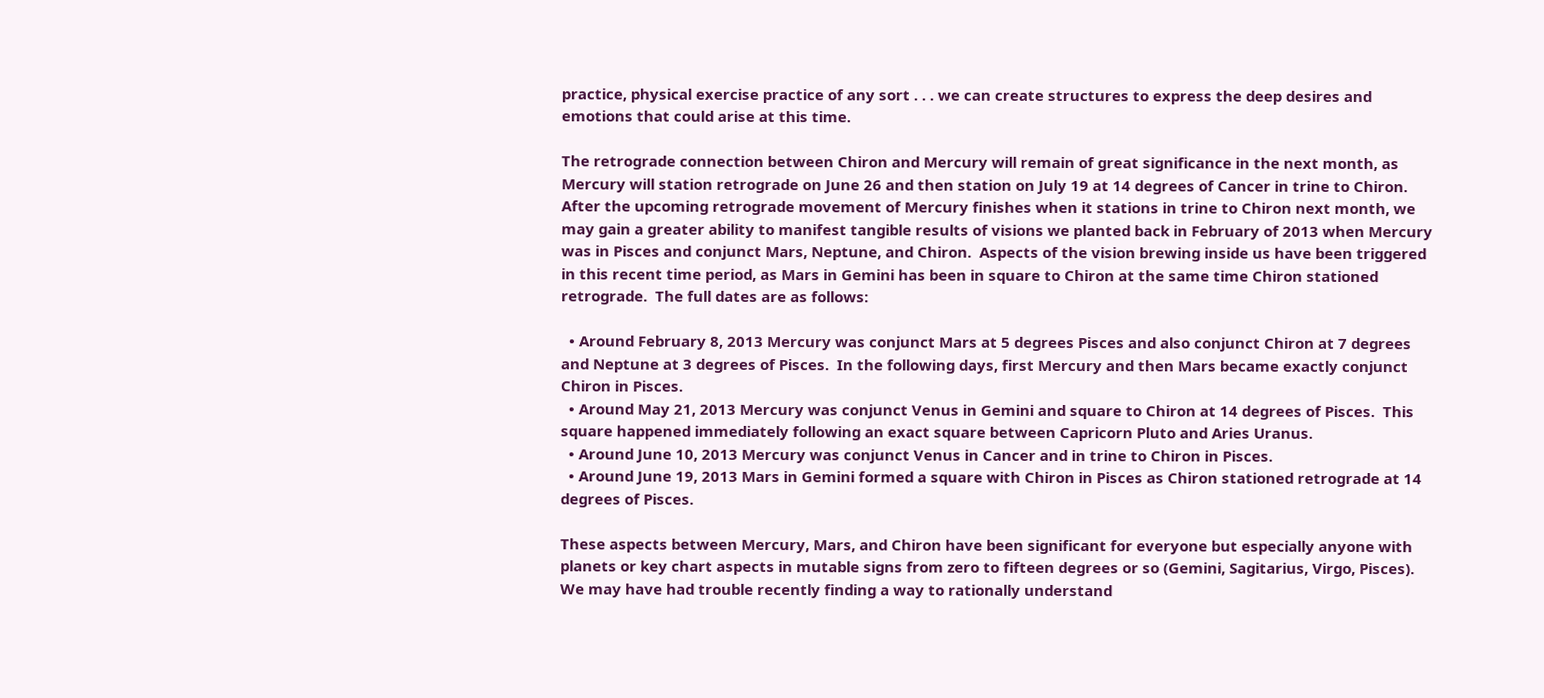practice, physical exercise practice of any sort . . . we can create structures to express the deep desires and emotions that could arise at this time.

The retrograde connection between Chiron and Mercury will remain of great significance in the next month, as Mercury will station retrograde on June 26 and then station on July 19 at 14 degrees of Cancer in trine to Chiron.  After the upcoming retrograde movement of Mercury finishes when it stations in trine to Chiron next month, we may gain a greater ability to manifest tangible results of visions we planted back in February of 2013 when Mercury was in Pisces and conjunct Mars, Neptune, and Chiron.  Aspects of the vision brewing inside us have been triggered in this recent time period, as Mars in Gemini has been in square to Chiron at the same time Chiron stationed retrograde.  The full dates are as follows:

  • Around February 8, 2013 Mercury was conjunct Mars at 5 degrees Pisces and also conjunct Chiron at 7 degrees and Neptune at 3 degrees of Pisces.  In the following days, first Mercury and then Mars became exactly conjunct Chiron in Pisces.
  • Around May 21, 2013 Mercury was conjunct Venus in Gemini and square to Chiron at 14 degrees of Pisces.  This square happened immediately following an exact square between Capricorn Pluto and Aries Uranus.
  • Around June 10, 2013 Mercury was conjunct Venus in Cancer and in trine to Chiron in Pisces.
  • Around June 19, 2013 Mars in Gemini formed a square with Chiron in Pisces as Chiron stationed retrograde at 14 degrees of Pisces.

These aspects between Mercury, Mars, and Chiron have been significant for everyone but especially anyone with planets or key chart aspects in mutable signs from zero to fifteen degrees or so (Gemini, Sagitarius, Virgo, Pisces).  We may have had trouble recently finding a way to rationally understand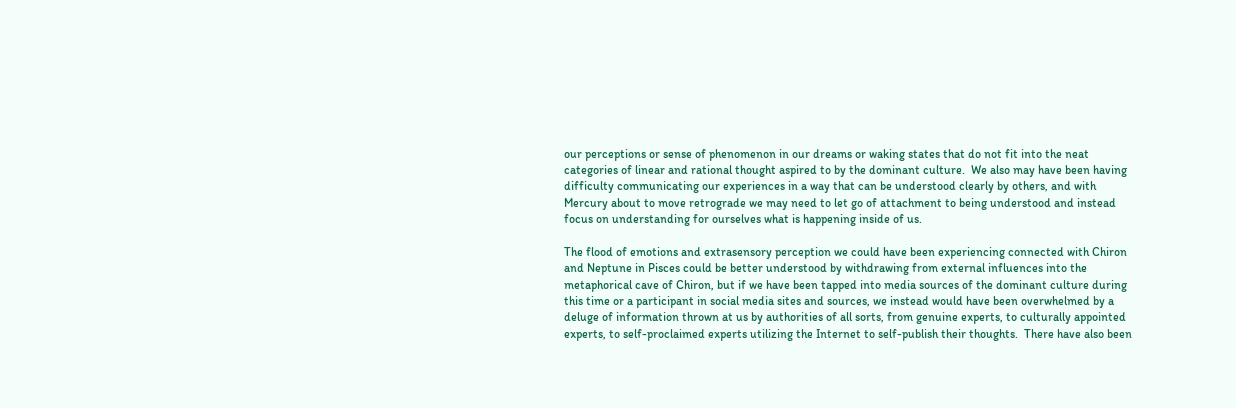our perceptions or sense of phenomenon in our dreams or waking states that do not fit into the neat categories of linear and rational thought aspired to by the dominant culture.  We also may have been having difficulty communicating our experiences in a way that can be understood clearly by others, and with Mercury about to move retrograde we may need to let go of attachment to being understood and instead focus on understanding for ourselves what is happening inside of us.

The flood of emotions and extrasensory perception we could have been experiencing connected with Chiron and Neptune in Pisces could be better understood by withdrawing from external influences into the metaphorical cave of Chiron, but if we have been tapped into media sources of the dominant culture during this time or a participant in social media sites and sources, we instead would have been overwhelmed by a deluge of information thrown at us by authorities of all sorts, from genuine experts, to culturally appointed experts, to self-proclaimed experts utilizing the Internet to self-publish their thoughts.  There have also been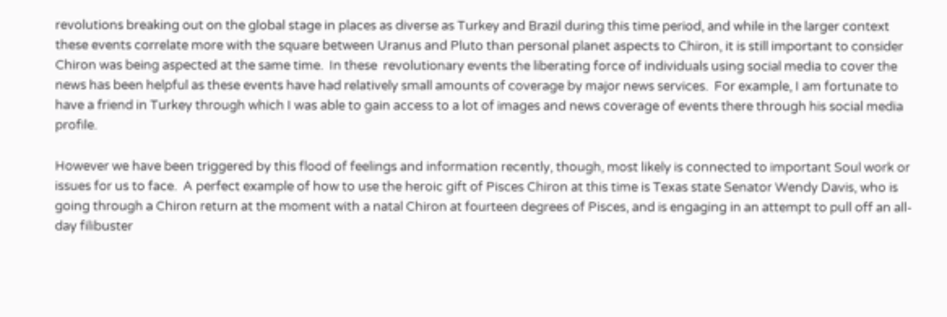revolutions breaking out on the global stage in places as diverse as Turkey and Brazil during this time period, and while in the larger context these events correlate more with the square between Uranus and Pluto than personal planet aspects to Chiron, it is still important to consider Chiron was being aspected at the same time.  In these  revolutionary events the liberating force of individuals using social media to cover the news has been helpful as these events have had relatively small amounts of coverage by major news services.  For example, I am fortunate to have a friend in Turkey through which I was able to gain access to a lot of images and news coverage of events there through his social media profile.

However we have been triggered by this flood of feelings and information recently, though, most likely is connected to important Soul work or issues for us to face.  A perfect example of how to use the heroic gift of Pisces Chiron at this time is Texas state Senator Wendy Davis, who is going through a Chiron return at the moment with a natal Chiron at fourteen degrees of Pisces, and is engaging in an attempt to pull off an all-day filibuster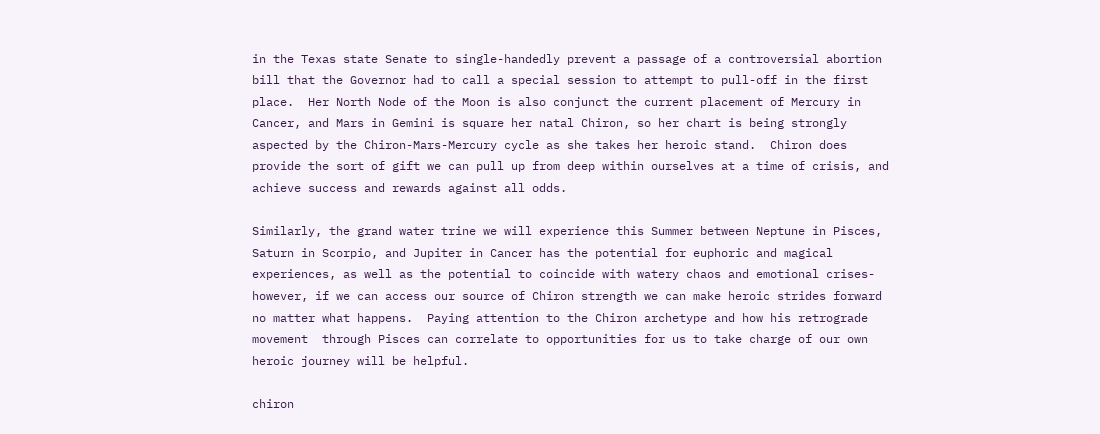in the Texas state Senate to single-handedly prevent a passage of a controversial abortion bill that the Governor had to call a special session to attempt to pull-off in the first place.  Her North Node of the Moon is also conjunct the current placement of Mercury in Cancer, and Mars in Gemini is square her natal Chiron, so her chart is being strongly aspected by the Chiron-Mars-Mercury cycle as she takes her heroic stand.  Chiron does provide the sort of gift we can pull up from deep within ourselves at a time of crisis, and achieve success and rewards against all odds.

Similarly, the grand water trine we will experience this Summer between Neptune in Pisces, Saturn in Scorpio, and Jupiter in Cancer has the potential for euphoric and magical experiences, as well as the potential to coincide with watery chaos and emotional crises- however, if we can access our source of Chiron strength we can make heroic strides forward no matter what happens.  Paying attention to the Chiron archetype and how his retrograde movement  through Pisces can correlate to opportunities for us to take charge of our own heroic journey will be helpful.

chiron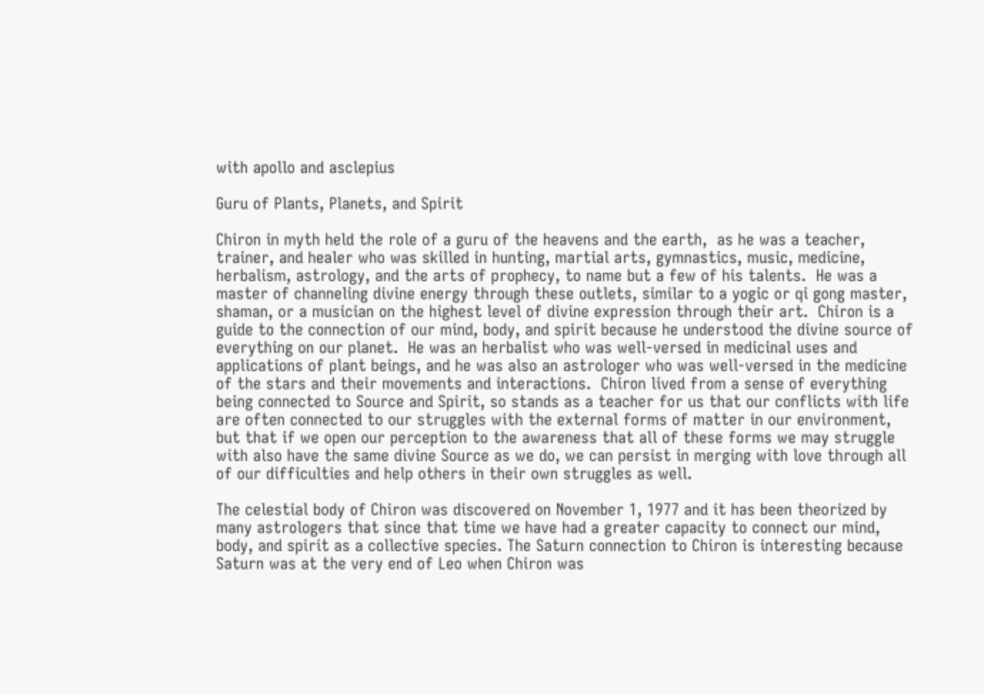with apollo and asclepius

Guru of Plants, Planets, and Spirit

Chiron in myth held the role of a guru of the heavens and the earth,  as he was a teacher, trainer, and healer who was skilled in hunting, martial arts, gymnastics, music, medicine, herbalism, astrology, and the arts of prophecy, to name but a few of his talents.  He was a master of channeling divine energy through these outlets, similar to a yogic or qi gong master, shaman, or a musician on the highest level of divine expression through their art.  Chiron is a guide to the connection of our mind, body, and spirit because he understood the divine source of everything on our planet.  He was an herbalist who was well-versed in medicinal uses and applications of plant beings, and he was also an astrologer who was well-versed in the medicine of the stars and their movements and interactions.  Chiron lived from a sense of everything being connected to Source and Spirit, so stands as a teacher for us that our conflicts with life are often connected to our struggles with the external forms of matter in our environment, but that if we open our perception to the awareness that all of these forms we may struggle with also have the same divine Source as we do, we can persist in merging with love through all of our difficulties and help others in their own struggles as well.

The celestial body of Chiron was discovered on November 1, 1977 and it has been theorized by many astrologers that since that time we have had a greater capacity to connect our mind, body, and spirit as a collective species. The Saturn connection to Chiron is interesting because Saturn was at the very end of Leo when Chiron was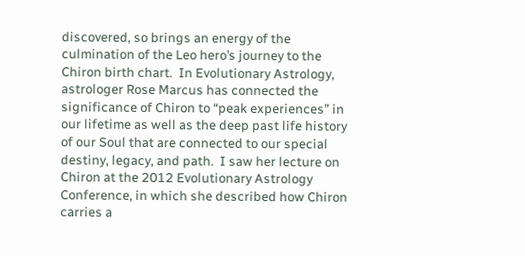discovered, so brings an energy of the culmination of the Leo hero’s journey to the Chiron birth chart.  In Evolutionary Astrology, astrologer Rose Marcus has connected the significance of Chiron to “peak experiences” in our lifetime as well as the deep past life history of our Soul that are connected to our special destiny, legacy, and path.  I saw her lecture on Chiron at the 2012 Evolutionary Astrology Conference, in which she described how Chiron carries a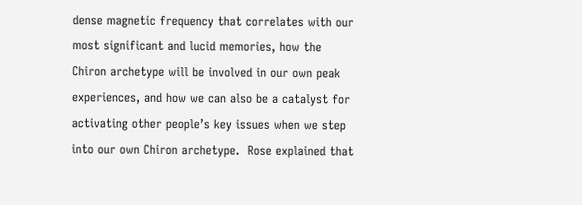dense magnetic frequency that correlates with our most significant and lucid memories, how the Chiron archetype will be involved in our own peak experiences, and how we can also be a catalyst for activating other people’s key issues when we step into our own Chiron archetype.  Rose explained that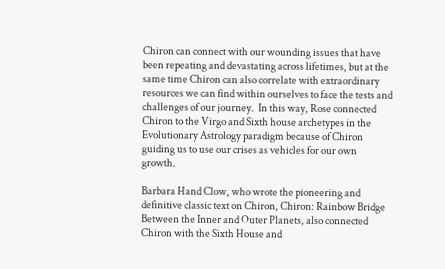Chiron can connect with our wounding issues that have been repeating and devastating across lifetimes, but at the same time Chiron can also correlate with extraordinary resources we can find within ourselves to face the tests and challenges of our journey.  In this way, Rose connected Chiron to the Virgo and Sixth house archetypes in the Evolutionary Astrology paradigm because of Chiron guiding us to use our crises as vehicles for our own growth.

Barbara Hand Clow, who wrote the pioneering and definitive classic text on Chiron, Chiron: Rainbow Bridge Between the Inner and Outer Planets, also connected Chiron with the Sixth House and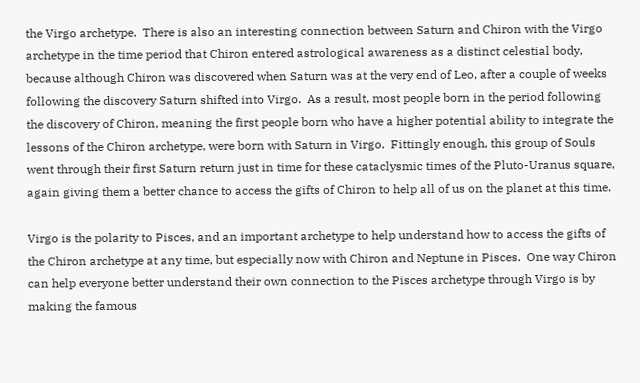the Virgo archetype.  There is also an interesting connection between Saturn and Chiron with the Virgo archetype in the time period that Chiron entered astrological awareness as a distinct celestial body, because although Chiron was discovered when Saturn was at the very end of Leo, after a couple of weeks following the discovery Saturn shifted into Virgo.  As a result, most people born in the period following the discovery of Chiron, meaning the first people born who have a higher potential ability to integrate the lessons of the Chiron archetype, were born with Saturn in Virgo.  Fittingly enough, this group of Souls went through their first Saturn return just in time for these cataclysmic times of the Pluto-Uranus square, again giving them a better chance to access the gifts of Chiron to help all of us on the planet at this time.

Virgo is the polarity to Pisces, and an important archetype to help understand how to access the gifts of the Chiron archetype at any time, but especially now with Chiron and Neptune in Pisces.  One way Chiron can help everyone better understand their own connection to the Pisces archetype through Virgo is by making the famous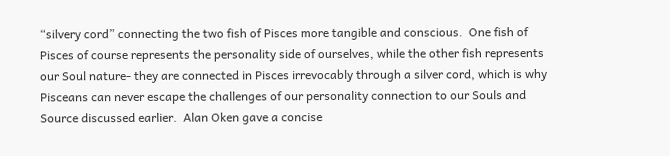“silvery cord” connecting the two fish of Pisces more tangible and conscious.  One fish of Pisces of course represents the personality side of ourselves, while the other fish represents our Soul nature- they are connected in Pisces irrevocably through a silver cord, which is why Pisceans can never escape the challenges of our personality connection to our Souls and Source discussed earlier.  Alan Oken gave a concise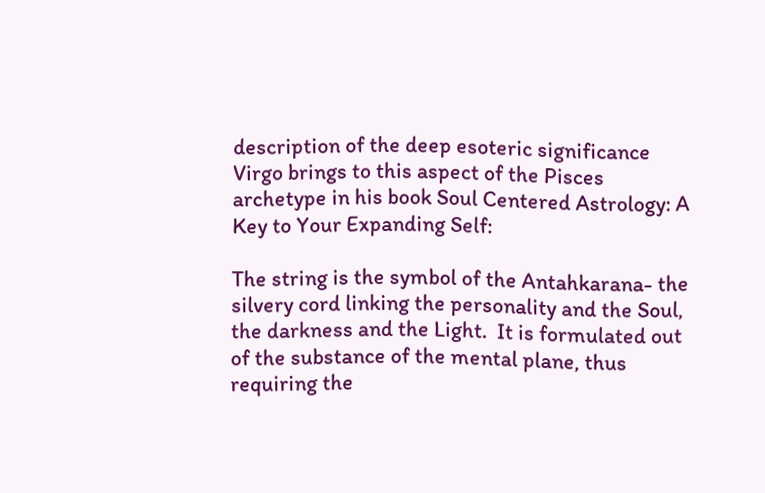description of the deep esoteric significance Virgo brings to this aspect of the Pisces archetype in his book Soul Centered Astrology: A Key to Your Expanding Self:

The string is the symbol of the Antahkarana- the silvery cord linking the personality and the Soul, the darkness and the Light.  It is formulated out of the substance of the mental plane, thus requiring the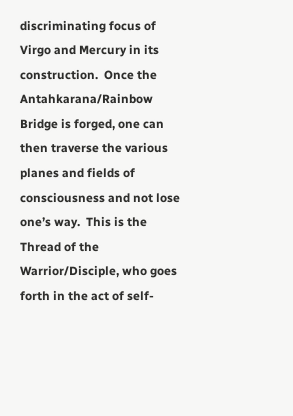discriminating focus of Virgo and Mercury in its construction.  Once the Antahkarana/Rainbow Bridge is forged, one can then traverse the various planes and fields of consciousness and not lose one’s way.  This is the Thread of the Warrior/Disciple, who goes forth in the act of self-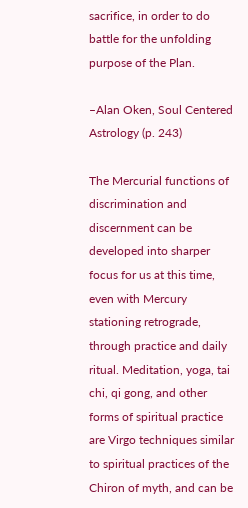sacrifice, in order to do battle for the unfolding purpose of the Plan.

–Alan Oken, Soul Centered Astrology (p. 243)

The Mercurial functions of discrimination and discernment can be developed into sharper focus for us at this time, even with Mercury stationing retrograde, through practice and daily ritual. Meditation, yoga, tai chi, qi gong, and other forms of spiritual practice are Virgo techniques similar to spiritual practices of the Chiron of myth, and can be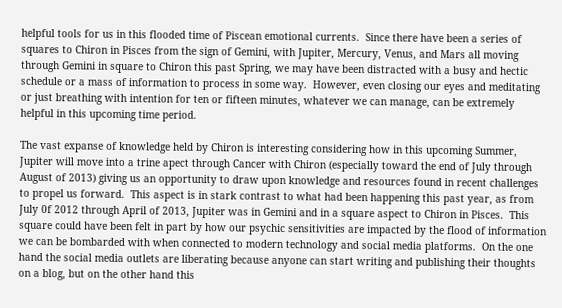helpful tools for us in this flooded time of Piscean emotional currents.  Since there have been a series of squares to Chiron in Pisces from the sign of Gemini, with Jupiter, Mercury, Venus, and Mars all moving through Gemini in square to Chiron this past Spring, we may have been distracted with a busy and hectic schedule or a mass of information to process in some way.  However, even closing our eyes and meditating or just breathing with intention for ten or fifteen minutes, whatever we can manage, can be extremely helpful in this upcoming time period.

The vast expanse of knowledge held by Chiron is interesting considering how in this upcoming Summer, Jupiter will move into a trine apect through Cancer with Chiron (especially toward the end of July through August of 2013) giving us an opportunity to draw upon knowledge and resources found in recent challenges to propel us forward.  This aspect is in stark contrast to what had been happening this past year, as from July 0f 2012 through April of 2013, Jupiter was in Gemini and in a square aspect to Chiron in Pisces.  This square could have been felt in part by how our psychic sensitivities are impacted by the flood of information we can be bombarded with when connected to modern technology and social media platforms.  On the one hand the social media outlets are liberating because anyone can start writing and publishing their thoughts on a blog, but on the other hand this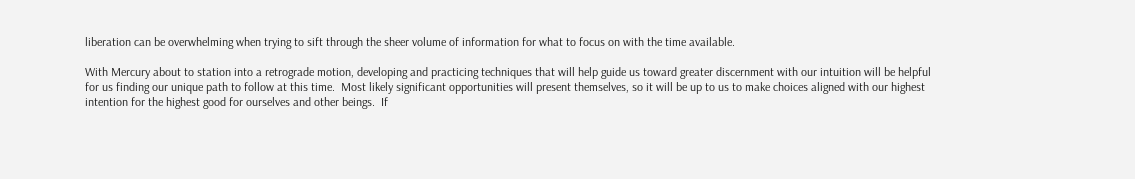liberation can be overwhelming when trying to sift through the sheer volume of information for what to focus on with the time available.

With Mercury about to station into a retrograde motion, developing and practicing techniques that will help guide us toward greater discernment with our intuition will be helpful for us finding our unique path to follow at this time.  Most likely significant opportunities will present themselves, so it will be up to us to make choices aligned with our highest intention for the highest good for ourselves and other beings.  If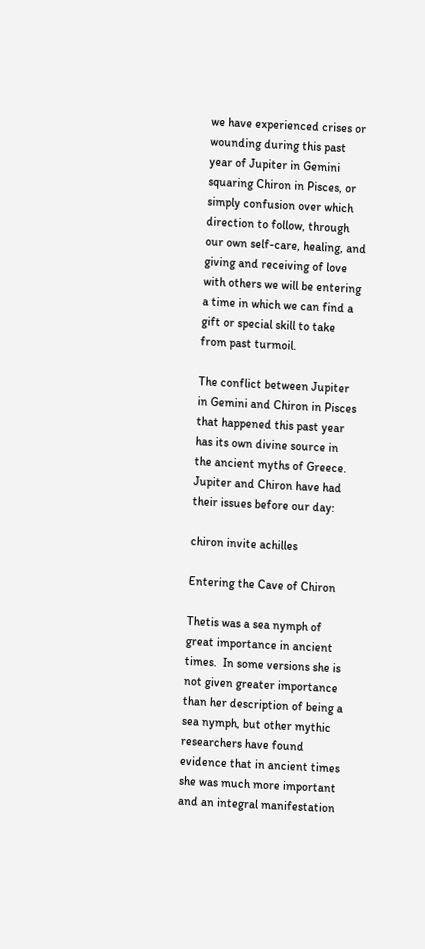we have experienced crises or wounding during this past year of Jupiter in Gemini squaring Chiron in Pisces, or simply confusion over which direction to follow, through our own self-care, healing, and giving and receiving of love with others we will be entering a time in which we can find a gift or special skill to take from past turmoil.

The conflict between Jupiter in Gemini and Chiron in Pisces that happened this past year has its own divine source in the ancient myths of Greece.  Jupiter and Chiron have had their issues before our day:

chiron invite achilles

Entering the Cave of Chiron

Thetis was a sea nymph of great importance in ancient times.  In some versions she is not given greater importance than her description of being a sea nymph, but other mythic researchers have found evidence that in ancient times she was much more important and an integral manifestation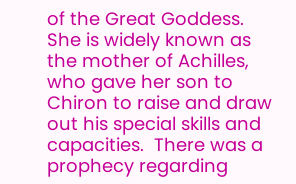of the Great Goddess.  She is widely known as the mother of Achilles, who gave her son to Chiron to raise and draw out his special skills and capacities.  There was a prophecy regarding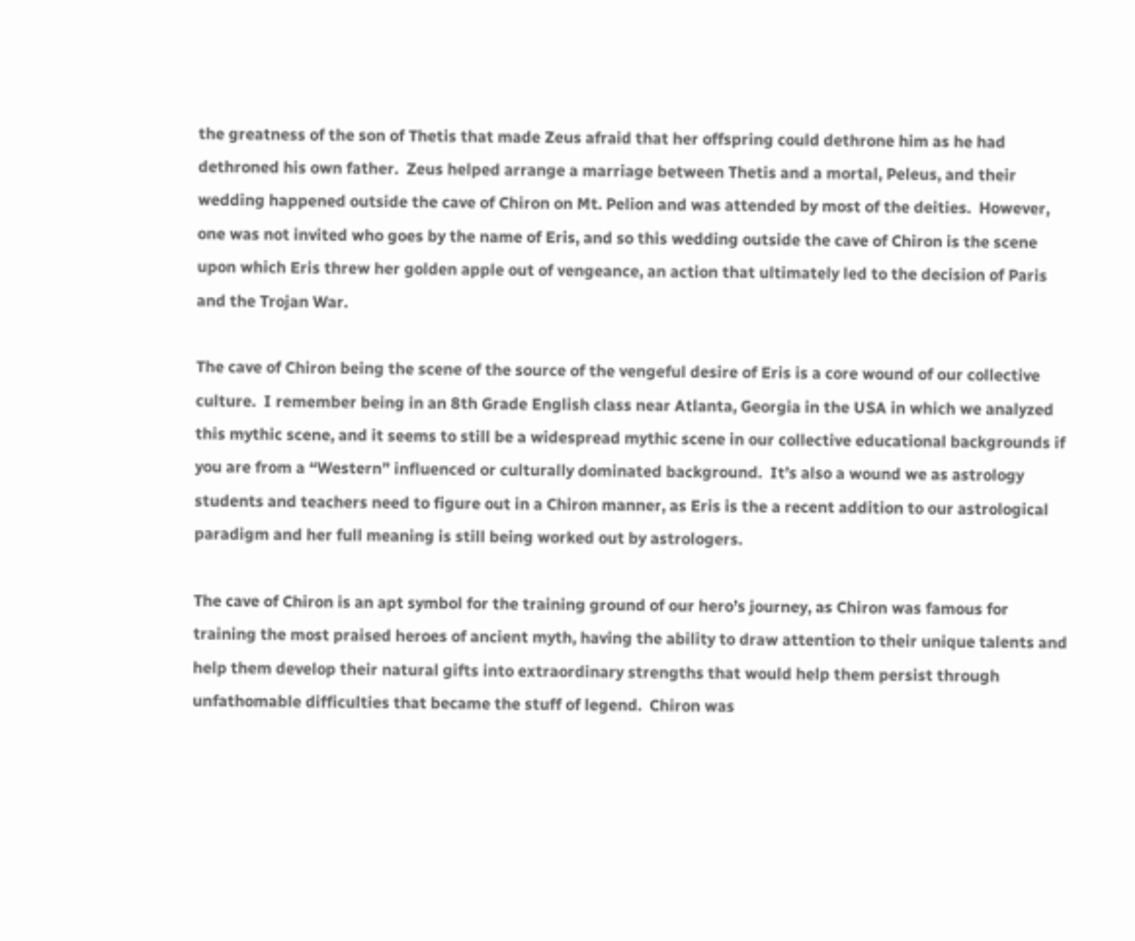the greatness of the son of Thetis that made Zeus afraid that her offspring could dethrone him as he had dethroned his own father.  Zeus helped arrange a marriage between Thetis and a mortal, Peleus, and their wedding happened outside the cave of Chiron on Mt. Pelion and was attended by most of the deities.  However, one was not invited who goes by the name of Eris, and so this wedding outside the cave of Chiron is the scene upon which Eris threw her golden apple out of vengeance, an action that ultimately led to the decision of Paris and the Trojan War.

The cave of Chiron being the scene of the source of the vengeful desire of Eris is a core wound of our collective culture.  I remember being in an 8th Grade English class near Atlanta, Georgia in the USA in which we analyzed this mythic scene, and it seems to still be a widespread mythic scene in our collective educational backgrounds if you are from a “Western” influenced or culturally dominated background.  It’s also a wound we as astrology students and teachers need to figure out in a Chiron manner, as Eris is the a recent addition to our astrological paradigm and her full meaning is still being worked out by astrologers.

The cave of Chiron is an apt symbol for the training ground of our hero’s journey, as Chiron was famous for training the most praised heroes of ancient myth, having the ability to draw attention to their unique talents and help them develop their natural gifts into extraordinary strengths that would help them persist through unfathomable difficulties that became the stuff of legend.  Chiron was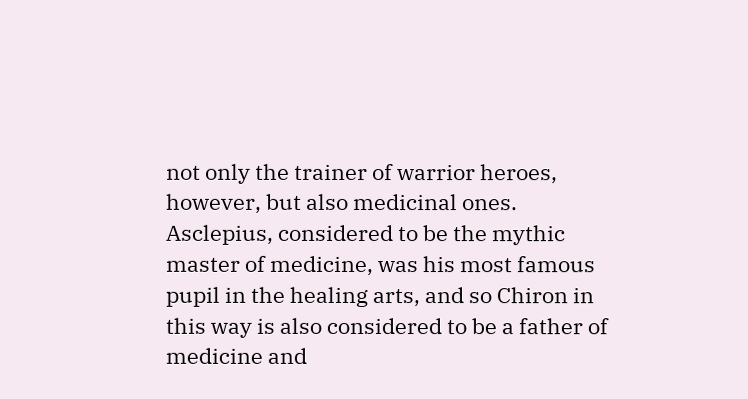not only the trainer of warrior heroes, however, but also medicinal ones.  Asclepius, considered to be the mythic master of medicine, was his most famous pupil in the healing arts, and so Chiron in this way is also considered to be a father of medicine and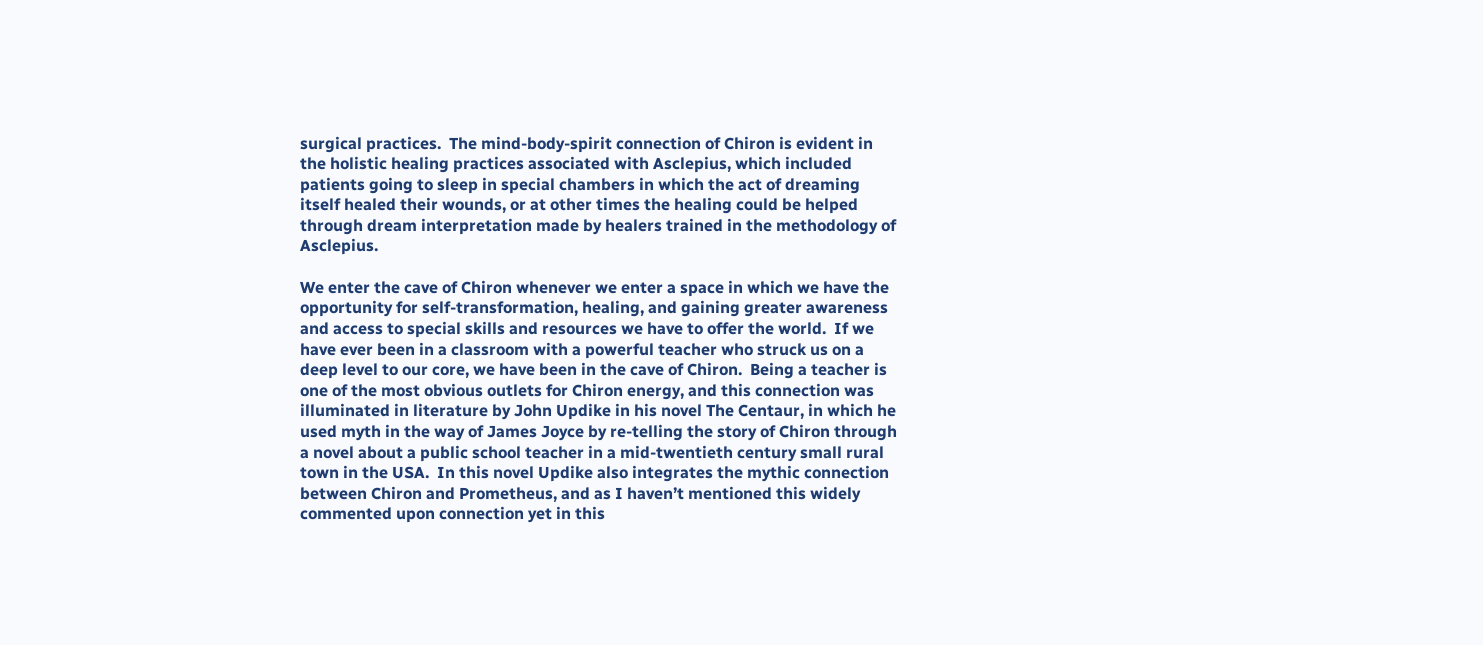surgical practices.  The mind-body-spirit connection of Chiron is evident in the holistic healing practices associated with Asclepius, which included patients going to sleep in special chambers in which the act of dreaming itself healed their wounds, or at other times the healing could be helped through dream interpretation made by healers trained in the methodology of Asclepius.

We enter the cave of Chiron whenever we enter a space in which we have the opportunity for self-transformation, healing, and gaining greater awareness and access to special skills and resources we have to offer the world.  If we have ever been in a classroom with a powerful teacher who struck us on a deep level to our core, we have been in the cave of Chiron.  Being a teacher is one of the most obvious outlets for Chiron energy, and this connection was illuminated in literature by John Updike in his novel The Centaur, in which he used myth in the way of James Joyce by re-telling the story of Chiron through a novel about a public school teacher in a mid-twentieth century small rural town in the USA.  In this novel Updike also integrates the mythic connection between Chiron and Prometheus, and as I haven’t mentioned this widely commented upon connection yet in this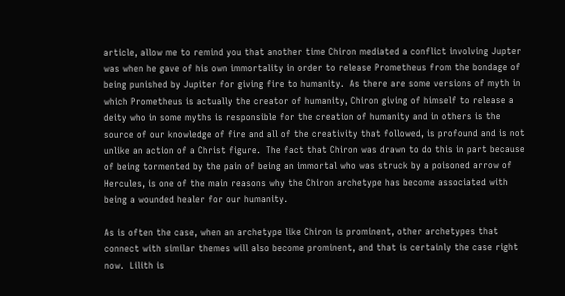article, allow me to remind you that another time Chiron mediated a conflict involving Jupter was when he gave of his own immortality in order to release Prometheus from the bondage of being punished by Jupiter for giving fire to humanity.  As there are some versions of myth in which Prometheus is actually the creator of humanity, Chiron giving of himself to release a deity who in some myths is responsible for the creation of humanity and in others is the source of our knowledge of fire and all of the creativity that followed, is profound and is not unlike an action of a Christ figure.  The fact that Chiron was drawn to do this in part because of being tormented by the pain of being an immortal who was struck by a poisoned arrow of Hercules, is one of the main reasons why the Chiron archetype has become associated with being a wounded healer for our humanity.

As is often the case, when an archetype like Chiron is prominent, other archetypes that connect with similar themes will also become prominent, and that is certainly the case right now.  Lilith is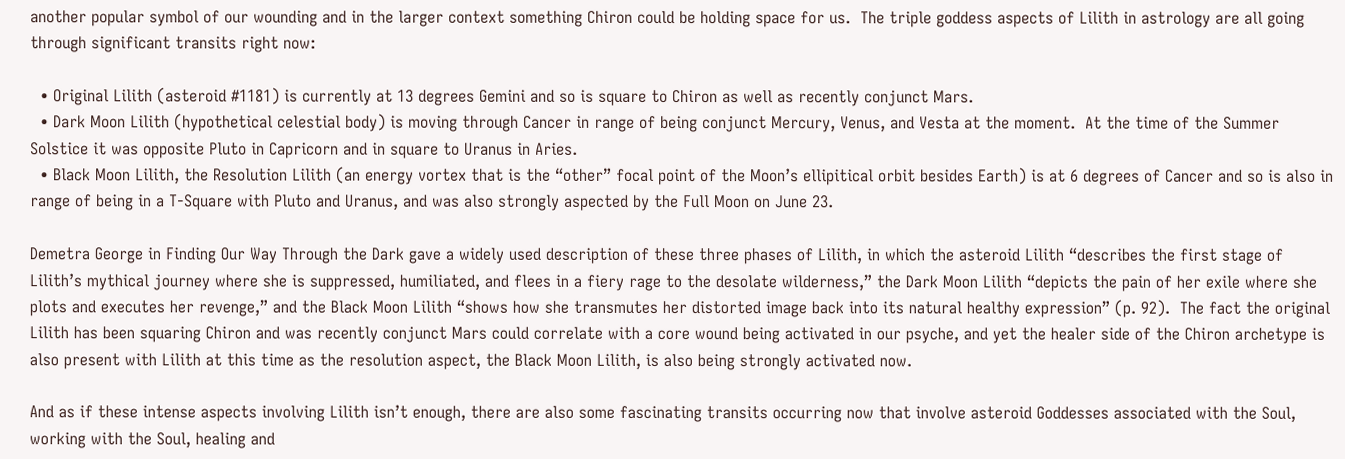another popular symbol of our wounding and in the larger context something Chiron could be holding space for us.  The triple goddess aspects of Lilith in astrology are all going through significant transits right now:

  • Original Lilith (asteroid #1181) is currently at 13 degrees Gemini and so is square to Chiron as well as recently conjunct Mars.
  • Dark Moon Lilith (hypothetical celestial body) is moving through Cancer in range of being conjunct Mercury, Venus, and Vesta at the moment.  At the time of the Summer Solstice it was opposite Pluto in Capricorn and in square to Uranus in Aries.
  • Black Moon Lilith, the Resolution Lilith (an energy vortex that is the “other” focal point of the Moon’s ellipitical orbit besides Earth) is at 6 degrees of Cancer and so is also in range of being in a T-Square with Pluto and Uranus, and was also strongly aspected by the Full Moon on June 23.

Demetra George in Finding Our Way Through the Dark gave a widely used description of these three phases of Lilith, in which the asteroid Lilith “describes the first stage of Lilith’s mythical journey where she is suppressed, humiliated, and flees in a fiery rage to the desolate wilderness,” the Dark Moon Lilith “depicts the pain of her exile where she plots and executes her revenge,” and the Black Moon Lilith “shows how she transmutes her distorted image back into its natural healthy expression” (p. 92).  The fact the original Lilith has been squaring Chiron and was recently conjunct Mars could correlate with a core wound being activated in our psyche, and yet the healer side of the Chiron archetype is also present with Lilith at this time as the resolution aspect, the Black Moon Lilith, is also being strongly activated now.

And as if these intense aspects involving Lilith isn’t enough, there are also some fascinating transits occurring now that involve asteroid Goddesses associated with the Soul, working with the Soul, healing and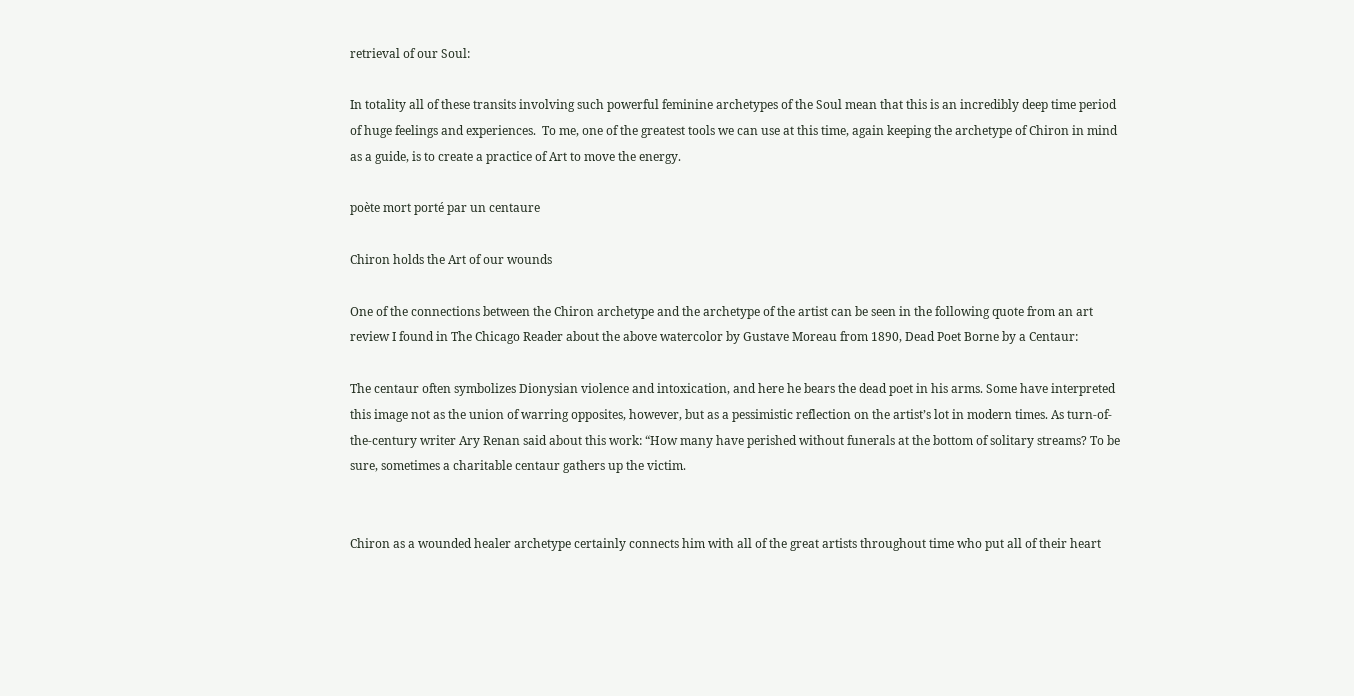retrieval of our Soul:

In totality all of these transits involving such powerful feminine archetypes of the Soul mean that this is an incredibly deep time period of huge feelings and experiences.  To me, one of the greatest tools we can use at this time, again keeping the archetype of Chiron in mind as a guide, is to create a practice of Art to move the energy.

poète mort porté par un centaure

Chiron holds the Art of our wounds

One of the connections between the Chiron archetype and the archetype of the artist can be seen in the following quote from an art review I found in The Chicago Reader about the above watercolor by Gustave Moreau from 1890, Dead Poet Borne by a Centaur:

The centaur often symbolizes Dionysian violence and intoxication, and here he bears the dead poet in his arms. Some have interpreted this image not as the union of warring opposites, however, but as a pessimistic reflection on the artist’s lot in modern times. As turn-of-the-century writer Ary Renan said about this work: “How many have perished without funerals at the bottom of solitary streams? To be sure, sometimes a charitable centaur gathers up the victim.


Chiron as a wounded healer archetype certainly connects him with all of the great artists throughout time who put all of their heart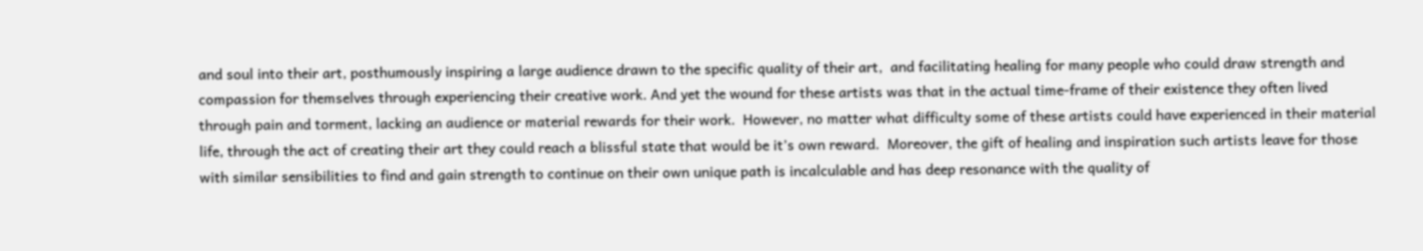and soul into their art, posthumously inspiring a large audience drawn to the specific quality of their art,  and facilitating healing for many people who could draw strength and compassion for themselves through experiencing their creative work. And yet the wound for these artists was that in the actual time-frame of their existence they often lived through pain and torment, lacking an audience or material rewards for their work.  However, no matter what difficulty some of these artists could have experienced in their material life, through the act of creating their art they could reach a blissful state that would be it’s own reward.  Moreover, the gift of healing and inspiration such artists leave for those with similar sensibilities to find and gain strength to continue on their own unique path is incalculable and has deep resonance with the quality of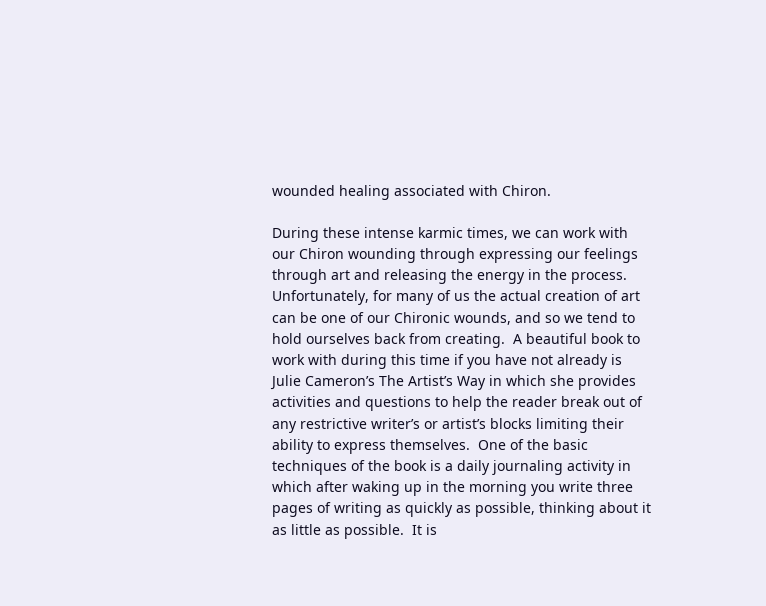wounded healing associated with Chiron.

During these intense karmic times, we can work with our Chiron wounding through expressing our feelings through art and releasing the energy in the process.  Unfortunately, for many of us the actual creation of art can be one of our Chironic wounds, and so we tend to hold ourselves back from creating.  A beautiful book to work with during this time if you have not already is Julie Cameron’s The Artist’s Way in which she provides activities and questions to help the reader break out of any restrictive writer’s or artist’s blocks limiting their ability to express themselves.  One of the basic techniques of the book is a daily journaling activity in which after waking up in the morning you write three pages of writing as quickly as possible, thinking about it as little as possible.  It is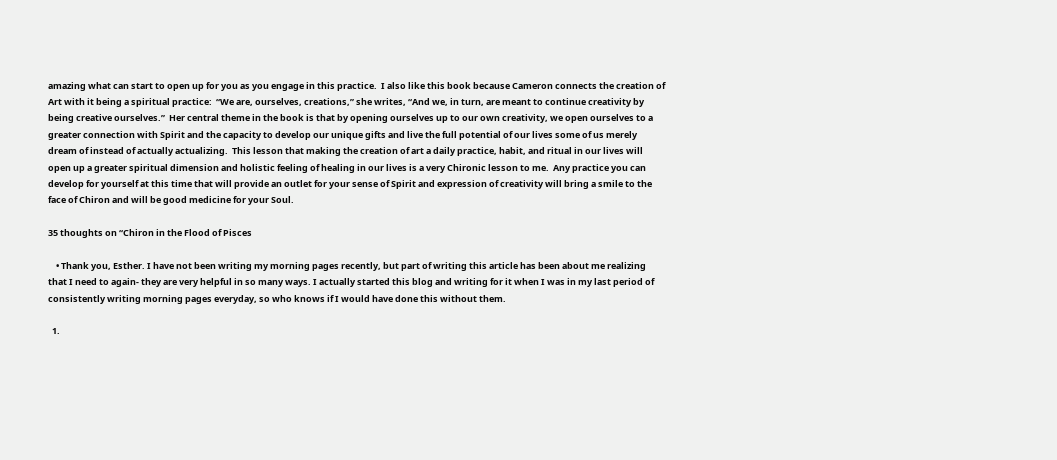amazing what can start to open up for you as you engage in this practice.  I also like this book because Cameron connects the creation of Art with it being a spiritual practice:  “We are, ourselves, creations,” she writes, “And we, in turn, are meant to continue creativity by being creative ourselves.”  Her central theme in the book is that by opening ourselves up to our own creativity, we open ourselves to a greater connection with Spirit and the capacity to develop our unique gifts and live the full potential of our lives some of us merely dream of instead of actually actualizing.  This lesson that making the creation of art a daily practice, habit, and ritual in our lives will open up a greater spiritual dimension and holistic feeling of healing in our lives is a very Chironic lesson to me.  Any practice you can develop for yourself at this time that will provide an outlet for your sense of Spirit and expression of creativity will bring a smile to the face of Chiron and will be good medicine for your Soul.

35 thoughts on “Chiron in the Flood of Pisces

    • Thank you, Esther. I have not been writing my morning pages recently, but part of writing this article has been about me realizing that I need to again- they are very helpful in so many ways. I actually started this blog and writing for it when I was in my last period of consistently writing morning pages everyday, so who knows if I would have done this without them.

  1.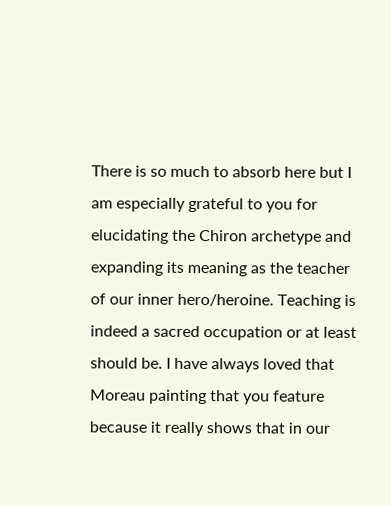There is so much to absorb here but I am especially grateful to you for elucidating the Chiron archetype and expanding its meaning as the teacher of our inner hero/heroine. Teaching is indeed a sacred occupation or at least should be. I have always loved that Moreau painting that you feature because it really shows that in our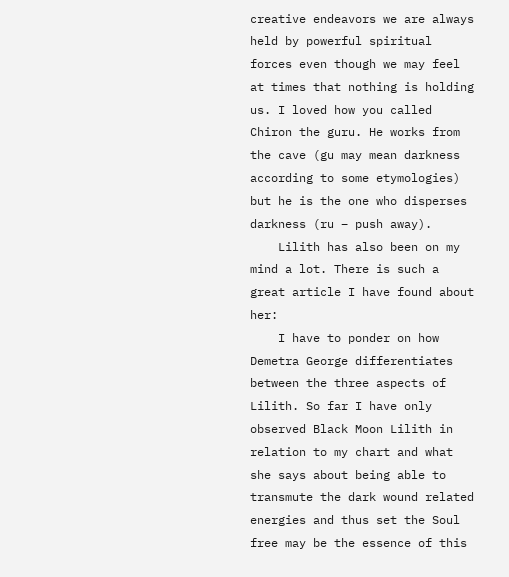creative endeavors we are always held by powerful spiritual forces even though we may feel at times that nothing is holding us. I loved how you called Chiron the guru. He works from the cave (gu may mean darkness according to some etymologies) but he is the one who disperses darkness (ru – push away).
    Lilith has also been on my mind a lot. There is such a great article I have found about her:
    I have to ponder on how Demetra George differentiates between the three aspects of Lilith. So far I have only observed Black Moon Lilith in relation to my chart and what she says about being able to transmute the dark wound related energies and thus set the Soul free may be the essence of this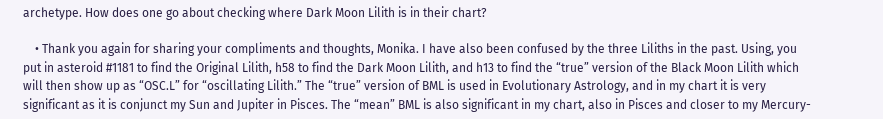archetype. How does one go about checking where Dark Moon Lilith is in their chart?

    • Thank you again for sharing your compliments and thoughts, Monika. I have also been confused by the three Liliths in the past. Using, you put in asteroid #1181 to find the Original Lilith, h58 to find the Dark Moon Lilith, and h13 to find the “true” version of the Black Moon Lilith which will then show up as “OSC.L” for “oscillating Lilith.” The “true” version of BML is used in Evolutionary Astrology, and in my chart it is very significant as it is conjunct my Sun and Jupiter in Pisces. The “mean” BML is also significant in my chart, also in Pisces and closer to my Mercury-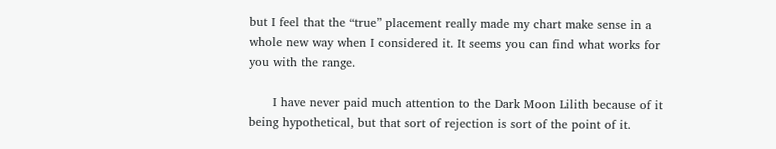but I feel that the “true” placement really made my chart make sense in a whole new way when I considered it. It seems you can find what works for you with the range.

      I have never paid much attention to the Dark Moon Lilith because of it being hypothetical, but that sort of rejection is sort of the point of it.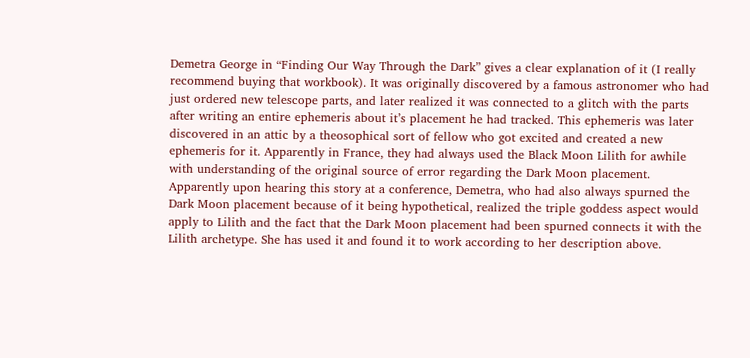Demetra George in “Finding Our Way Through the Dark” gives a clear explanation of it (I really recommend buying that workbook). It was originally discovered by a famous astronomer who had just ordered new telescope parts, and later realized it was connected to a glitch with the parts after writing an entire ephemeris about it’s placement he had tracked. This ephemeris was later discovered in an attic by a theosophical sort of fellow who got excited and created a new ephemeris for it. Apparently in France, they had always used the Black Moon Lilith for awhile with understanding of the original source of error regarding the Dark Moon placement. Apparently upon hearing this story at a conference, Demetra, who had also always spurned the Dark Moon placement because of it being hypothetical, realized the triple goddess aspect would apply to Lilith and the fact that the Dark Moon placement had been spurned connects it with the Lilith archetype. She has used it and found it to work according to her description above.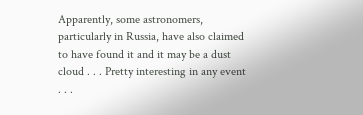Apparently, some astronomers, particularly in Russia, have also claimed to have found it and it may be a dust cloud . . . Pretty interesting in any event . . .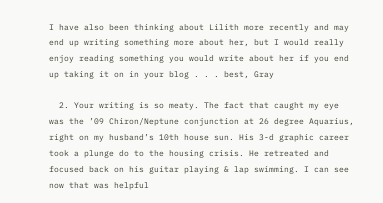I have also been thinking about Lilith more recently and may end up writing something more about her, but I would really enjoy reading something you would write about her if you end up taking it on in your blog . . . best, Gray

  2. Your writing is so meaty. The fact that caught my eye was the ’09 Chiron/Neptune conjunction at 26 degree Aquarius, right on my husband’s 10th house sun. His 3-d graphic career took a plunge do to the housing crisis. He retreated and focused back on his guitar playing & lap swimming. I can see now that was helpful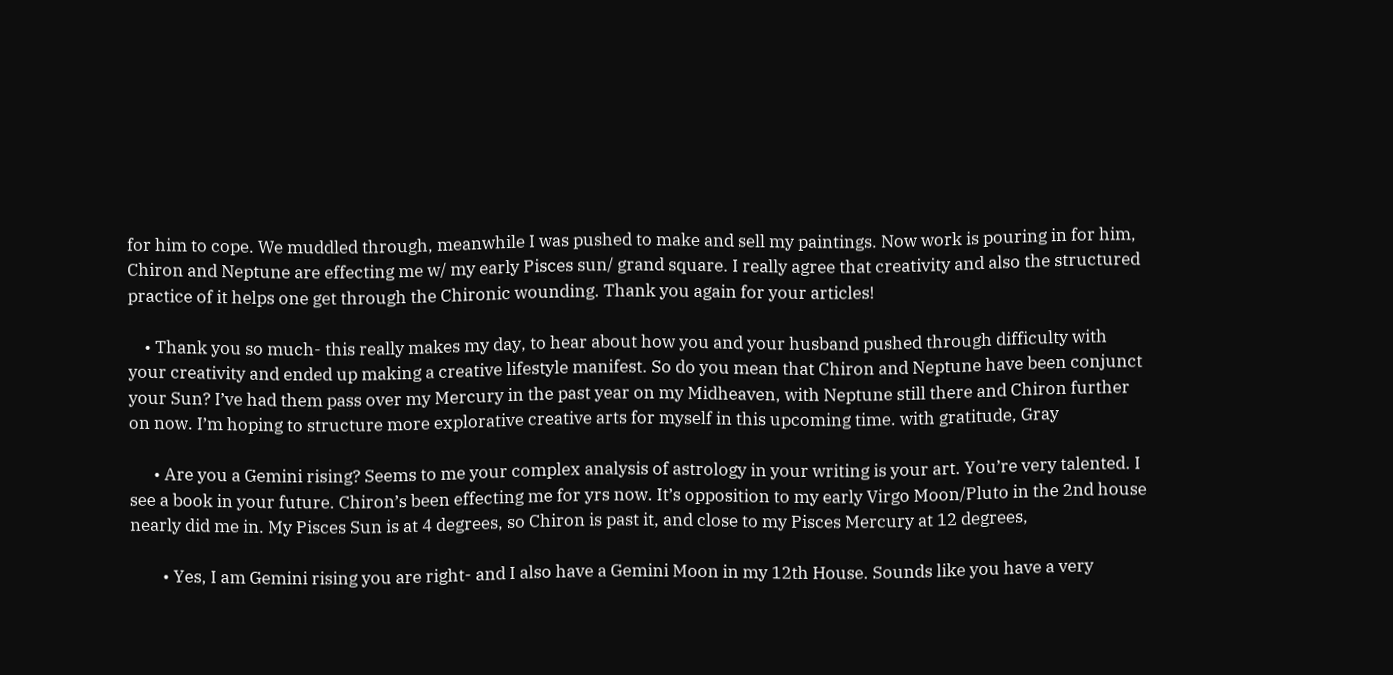for him to cope. We muddled through, meanwhile I was pushed to make and sell my paintings. Now work is pouring in for him, Chiron and Neptune are effecting me w/ my early Pisces sun/ grand square. I really agree that creativity and also the structured practice of it helps one get through the Chironic wounding. Thank you again for your articles!

    • Thank you so much- this really makes my day, to hear about how you and your husband pushed through difficulty with your creativity and ended up making a creative lifestyle manifest. So do you mean that Chiron and Neptune have been conjunct your Sun? I’ve had them pass over my Mercury in the past year on my Midheaven, with Neptune still there and Chiron further on now. I’m hoping to structure more explorative creative arts for myself in this upcoming time. with gratitude, Gray

      • Are you a Gemini rising? Seems to me your complex analysis of astrology in your writing is your art. You’re very talented. I see a book in your future. Chiron’s been effecting me for yrs now. It’s opposition to my early Virgo Moon/Pluto in the 2nd house nearly did me in. My Pisces Sun is at 4 degrees, so Chiron is past it, and close to my Pisces Mercury at 12 degrees,

        • Yes, I am Gemini rising you are right- and I also have a Gemini Moon in my 12th House. Sounds like you have a very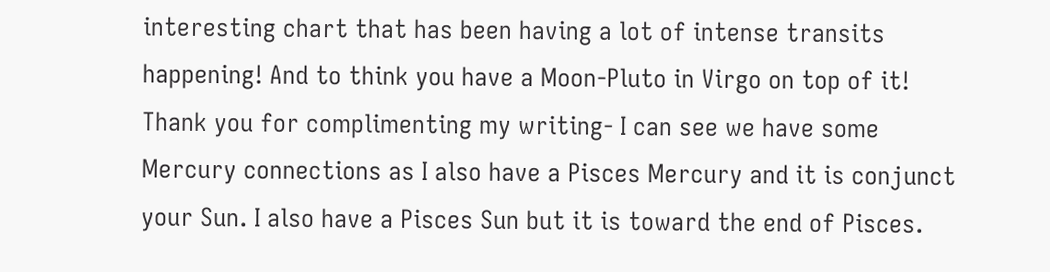interesting chart that has been having a lot of intense transits happening! And to think you have a Moon-Pluto in Virgo on top of it! Thank you for complimenting my writing- I can see we have some Mercury connections as I also have a Pisces Mercury and it is conjunct your Sun. I also have a Pisces Sun but it is toward the end of Pisces.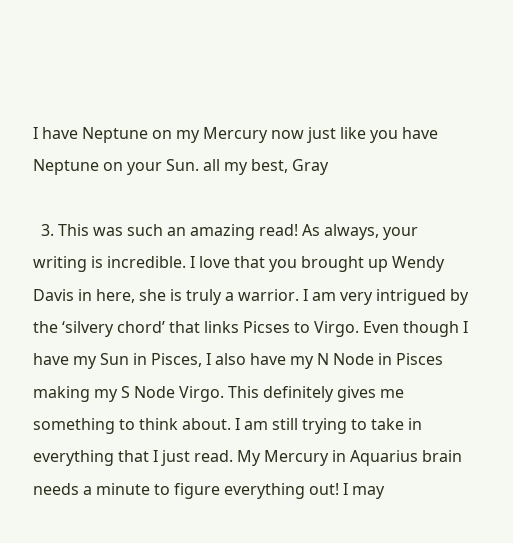I have Neptune on my Mercury now just like you have Neptune on your Sun. all my best, Gray

  3. This was such an amazing read! As always, your writing is incredible. I love that you brought up Wendy Davis in here, she is truly a warrior. I am very intrigued by the ‘silvery chord’ that links Picses to Virgo. Even though I have my Sun in Pisces, I also have my N Node in Pisces making my S Node Virgo. This definitely gives me something to think about. I am still trying to take in everything that I just read. My Mercury in Aquarius brain needs a minute to figure everything out! I may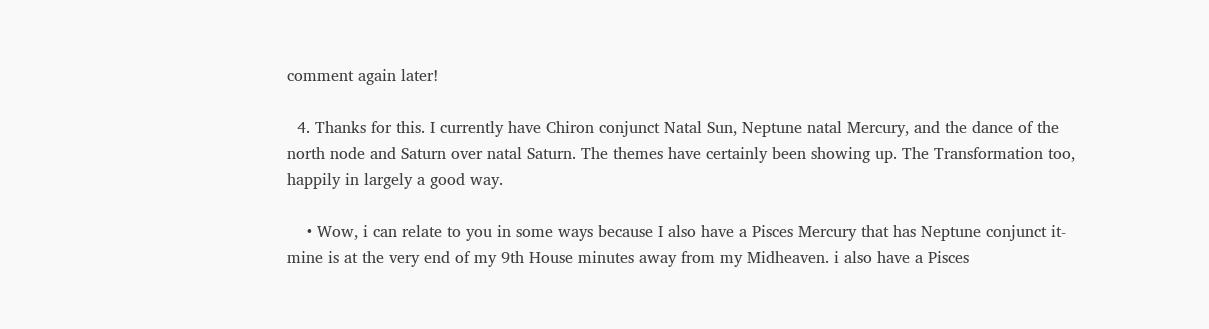comment again later!

  4. Thanks for this. I currently have Chiron conjunct Natal Sun, Neptune natal Mercury, and the dance of the north node and Saturn over natal Saturn. The themes have certainly been showing up. The Transformation too, happily in largely a good way.

    • Wow, i can relate to you in some ways because I also have a Pisces Mercury that has Neptune conjunct it- mine is at the very end of my 9th House minutes away from my Midheaven. i also have a Pisces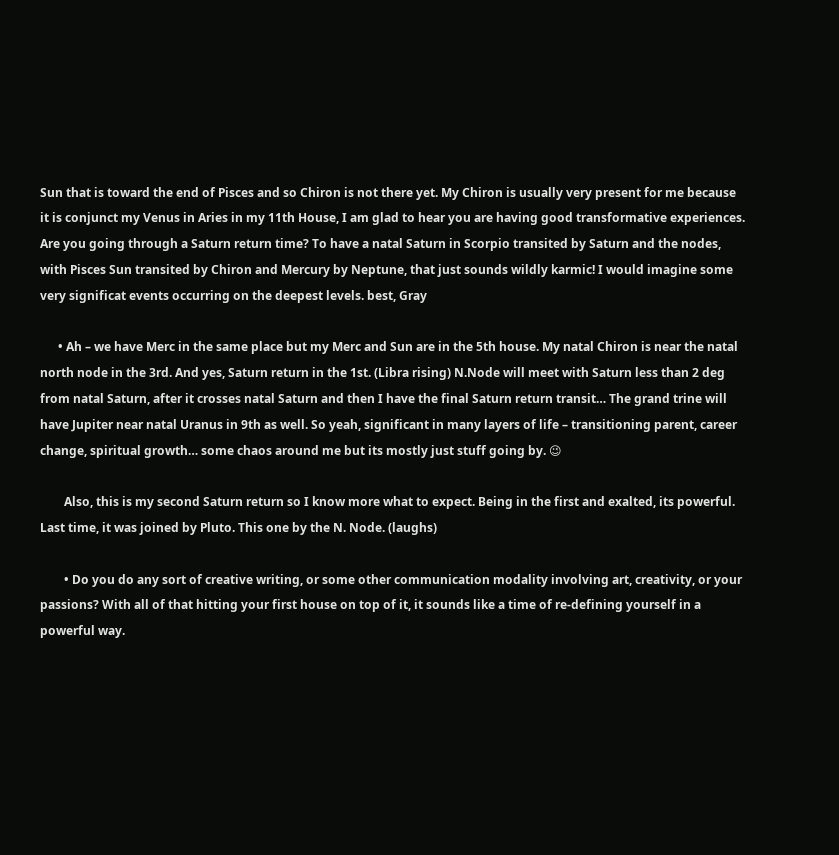Sun that is toward the end of Pisces and so Chiron is not there yet. My Chiron is usually very present for me because it is conjunct my Venus in Aries in my 11th House, I am glad to hear you are having good transformative experiences. Are you going through a Saturn return time? To have a natal Saturn in Scorpio transited by Saturn and the nodes, with Pisces Sun transited by Chiron and Mercury by Neptune, that just sounds wildly karmic! I would imagine some very significat events occurring on the deepest levels. best, Gray

      • Ah – we have Merc in the same place but my Merc and Sun are in the 5th house. My natal Chiron is near the natal north node in the 3rd. And yes, Saturn return in the 1st. (Libra rising) N.Node will meet with Saturn less than 2 deg from natal Saturn, after it crosses natal Saturn and then I have the final Saturn return transit… The grand trine will have Jupiter near natal Uranus in 9th as well. So yeah, significant in many layers of life – transitioning parent, career change, spiritual growth… some chaos around me but its mostly just stuff going by. 😉

        Also, this is my second Saturn return so I know more what to expect. Being in the first and exalted, its powerful. Last time, it was joined by Pluto. This one by the N. Node. (laughs)

        • Do you do any sort of creative writing, or some other communication modality involving art, creativity, or your passions? With all of that hitting your first house on top of it, it sounds like a time of re-defining yourself in a powerful way.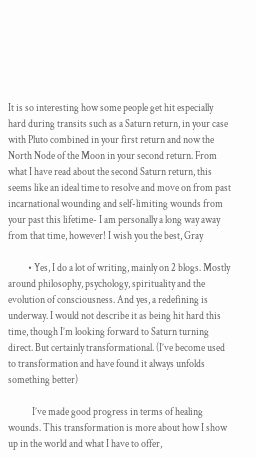It is so interesting how some people get hit especially hard during transits such as a Saturn return, in your case with Pluto combined in your first return and now the North Node of the Moon in your second return. From what I have read about the second Saturn return, this seems like an ideal time to resolve and move on from past incarnational wounding and self-limiting wounds from your past this lifetime- I am personally a long way away from that time, however! I wish you the best, Gray

          • Yes, I do a lot of writing, mainly on 2 blogs. Mostly around philosophy, psychology, spirituality and the evolution of consciousness. And yes, a redefining is underway. I would not describe it as being hit hard this time, though I’m looking forward to Saturn turning direct. But certainly transformational. (I’ve become used to transformation and have found it always unfolds something better)

            I’ve made good progress in terms of healing wounds. This transformation is more about how I show up in the world and what I have to offer,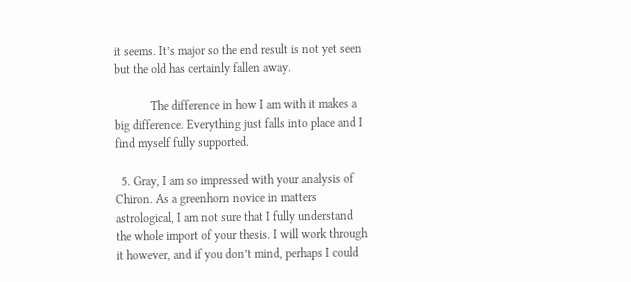it seems. It’s major so the end result is not yet seen but the old has certainly fallen away.

            The difference in how I am with it makes a big difference. Everything just falls into place and I find myself fully supported.

  5. Gray, I am so impressed with your analysis of Chiron. As a greenhorn novice in matters astrological, I am not sure that I fully understand the whole import of your thesis. I will work through it however, and if you don’t mind, perhaps I could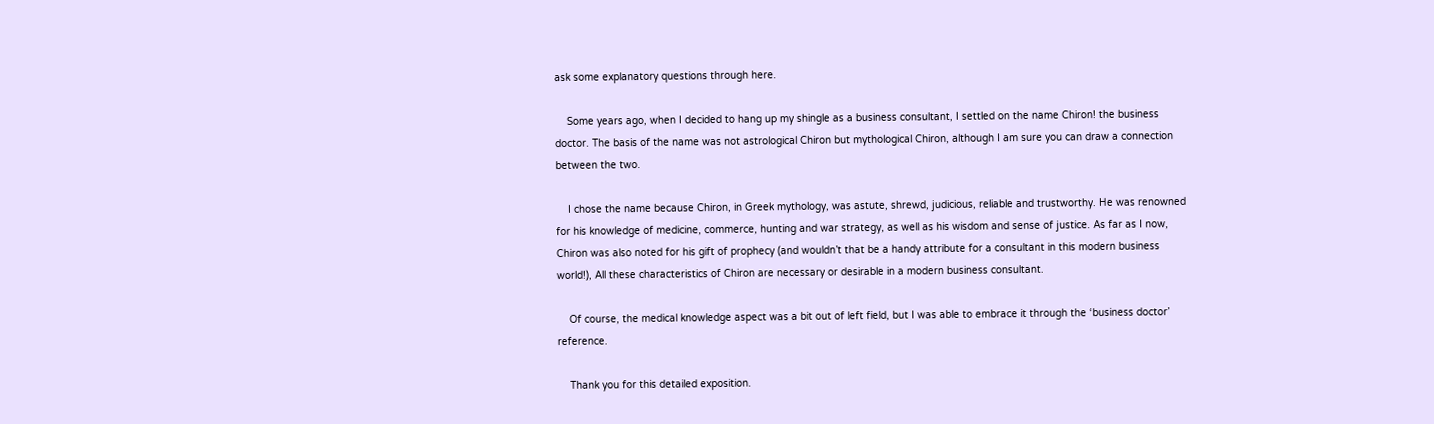ask some explanatory questions through here.

    Some years ago, when I decided to hang up my shingle as a business consultant, I settled on the name Chiron! the business doctor. The basis of the name was not astrological Chiron but mythological Chiron, although I am sure you can draw a connection between the two.

    I chose the name because Chiron, in Greek mythology, was astute, shrewd, judicious, reliable and trustworthy. He was renowned for his knowledge of medicine, commerce, hunting and war strategy, as well as his wisdom and sense of justice. As far as I now, Chiron was also noted for his gift of prophecy (and wouldn’t that be a handy attribute for a consultant in this modern business world!), All these characteristics of Chiron are necessary or desirable in a modern business consultant.

    Of course, the medical knowledge aspect was a bit out of left field, but I was able to embrace it through the ‘business doctor’ reference.

    Thank you for this detailed exposition.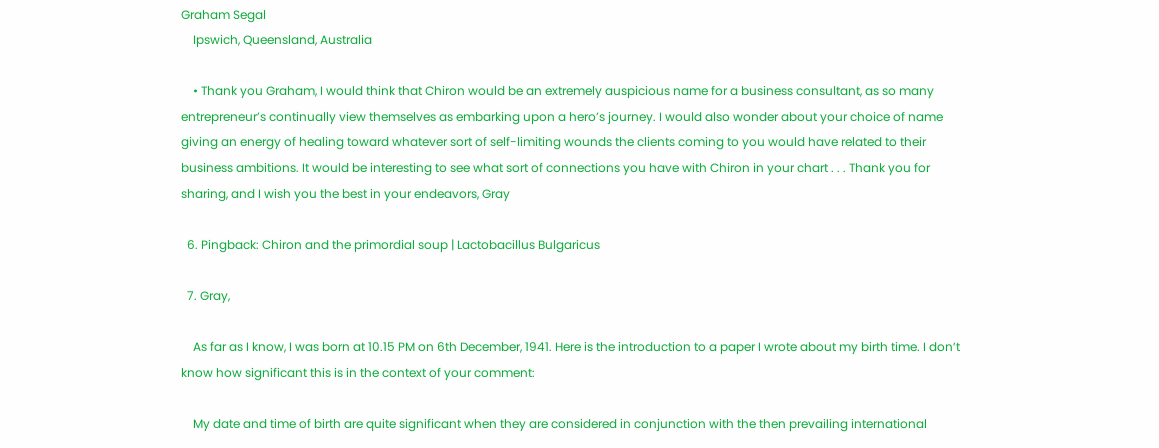Graham Segal
    Ipswich, Queensland, Australia

    • Thank you Graham, I would think that Chiron would be an extremely auspicious name for a business consultant, as so many entrepreneur’s continually view themselves as embarking upon a hero’s journey. I would also wonder about your choice of name giving an energy of healing toward whatever sort of self-limiting wounds the clients coming to you would have related to their business ambitions. It would be interesting to see what sort of connections you have with Chiron in your chart . . . Thank you for sharing, and I wish you the best in your endeavors, Gray

  6. Pingback: Chiron and the primordial soup | Lactobacillus Bulgaricus

  7. Gray,

    As far as I know, I was born at 10.15 PM on 6th December, 1941. Here is the introduction to a paper I wrote about my birth time. I don’t know how significant this is in the context of your comment:

    My date and time of birth are quite significant when they are considered in conjunction with the then prevailing international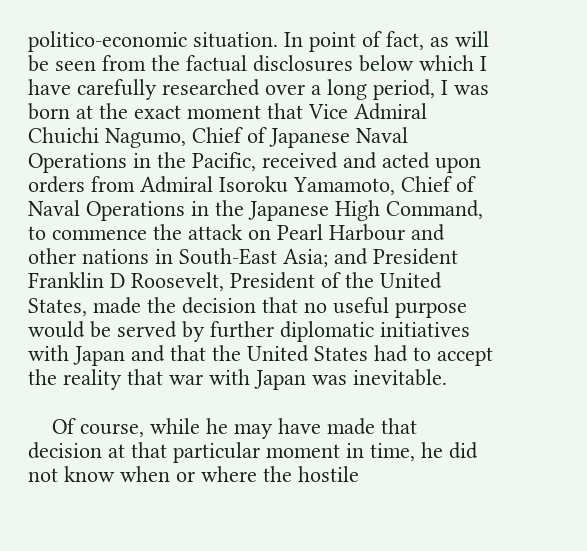politico-economic situation. In point of fact, as will be seen from the factual disclosures below which I have carefully researched over a long period, I was born at the exact moment that Vice Admiral Chuichi Nagumo, Chief of Japanese Naval Operations in the Pacific, received and acted upon orders from Admiral Isoroku Yamamoto, Chief of Naval Operations in the Japanese High Command, to commence the attack on Pearl Harbour and other nations in South-East Asia; and President Franklin D Roosevelt, President of the United States, made the decision that no useful purpose would be served by further diplomatic initiatives with Japan and that the United States had to accept the reality that war with Japan was inevitable.

    Of course, while he may have made that decision at that particular moment in time, he did not know when or where the hostile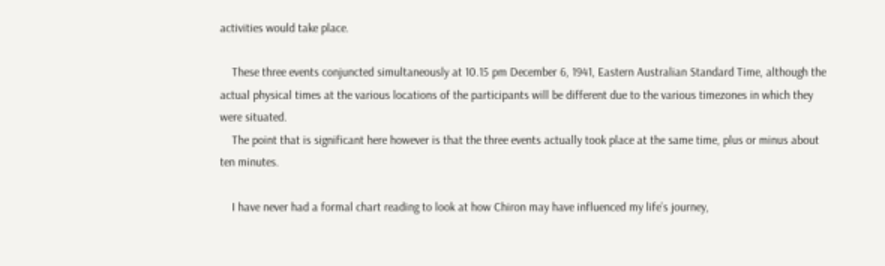activities would take place.

    These three events conjuncted simultaneously at 10.15 pm December 6, 1941, Eastern Australian Standard Time, although the actual physical times at the various locations of the participants will be different due to the various timezones in which they were situated.
    The point that is significant here however is that the three events actually took place at the same time, plus or minus about ten minutes.

    I have never had a formal chart reading to look at how Chiron may have influenced my life’s journey,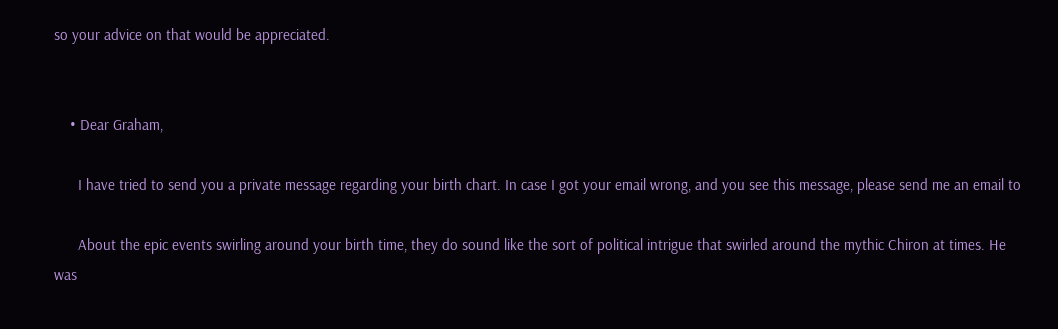so your advice on that would be appreciated.


    • Dear Graham,

      I have tried to send you a private message regarding your birth chart. In case I got your email wrong, and you see this message, please send me an email to

      About the epic events swirling around your birth time, they do sound like the sort of political intrigue that swirled around the mythic Chiron at times. He was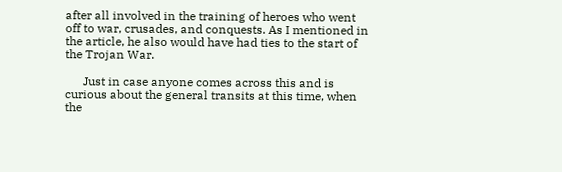after all involved in the training of heroes who went off to war, crusades, and conquests. As I mentioned in the article, he also would have had ties to the start of the Trojan War.

      Just in case anyone comes across this and is curious about the general transits at this time, when the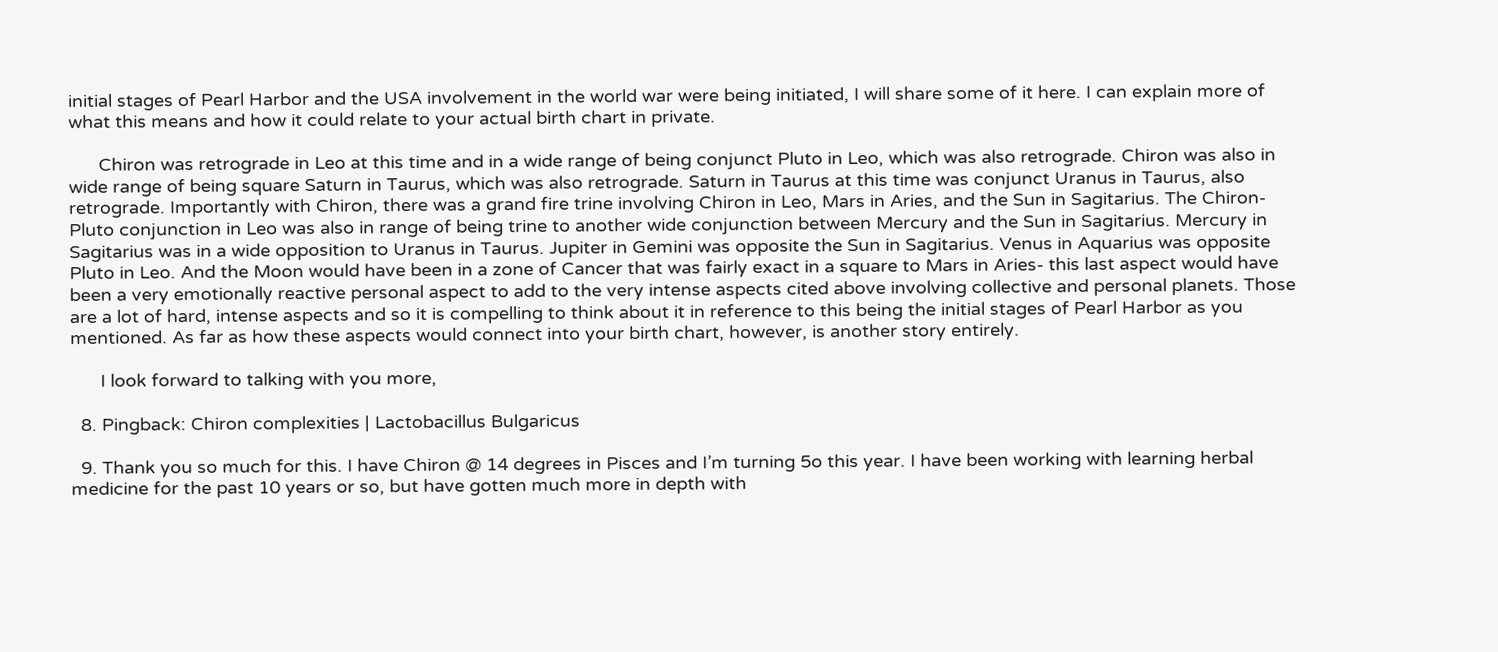initial stages of Pearl Harbor and the USA involvement in the world war were being initiated, I will share some of it here. I can explain more of what this means and how it could relate to your actual birth chart in private.

      Chiron was retrograde in Leo at this time and in a wide range of being conjunct Pluto in Leo, which was also retrograde. Chiron was also in wide range of being square Saturn in Taurus, which was also retrograde. Saturn in Taurus at this time was conjunct Uranus in Taurus, also retrograde. Importantly with Chiron, there was a grand fire trine involving Chiron in Leo, Mars in Aries, and the Sun in Sagitarius. The Chiron-Pluto conjunction in Leo was also in range of being trine to another wide conjunction between Mercury and the Sun in Sagitarius. Mercury in Sagitarius was in a wide opposition to Uranus in Taurus. Jupiter in Gemini was opposite the Sun in Sagitarius. Venus in Aquarius was opposite Pluto in Leo. And the Moon would have been in a zone of Cancer that was fairly exact in a square to Mars in Aries- this last aspect would have been a very emotionally reactive personal aspect to add to the very intense aspects cited above involving collective and personal planets. Those are a lot of hard, intense aspects and so it is compelling to think about it in reference to this being the initial stages of Pearl Harbor as you mentioned. As far as how these aspects would connect into your birth chart, however, is another story entirely.

      I look forward to talking with you more,

  8. Pingback: Chiron complexities | Lactobacillus Bulgaricus

  9. Thank you so much for this. I have Chiron @ 14 degrees in Pisces and I’m turning 5o this year. I have been working with learning herbal medicine for the past 10 years or so, but have gotten much more in depth with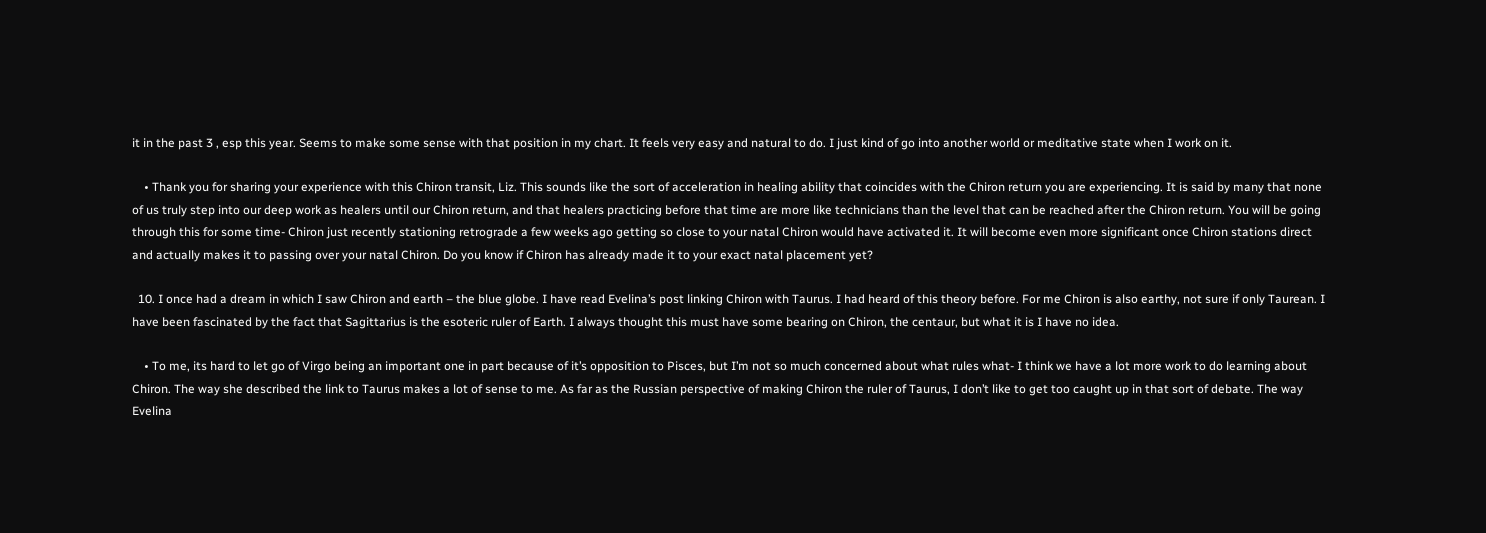it in the past 3 , esp this year. Seems to make some sense with that position in my chart. It feels very easy and natural to do. I just kind of go into another world or meditative state when I work on it.

    • Thank you for sharing your experience with this Chiron transit, Liz. This sounds like the sort of acceleration in healing ability that coincides with the Chiron return you are experiencing. It is said by many that none of us truly step into our deep work as healers until our Chiron return, and that healers practicing before that time are more like technicians than the level that can be reached after the Chiron return. You will be going through this for some time- Chiron just recently stationing retrograde a few weeks ago getting so close to your natal Chiron would have activated it. It will become even more significant once Chiron stations direct and actually makes it to passing over your natal Chiron. Do you know if Chiron has already made it to your exact natal placement yet?

  10. I once had a dream in which I saw Chiron and earth – the blue globe. I have read Evelina’s post linking Chiron with Taurus. I had heard of this theory before. For me Chiron is also earthy, not sure if only Taurean. I have been fascinated by the fact that Sagittarius is the esoteric ruler of Earth. I always thought this must have some bearing on Chiron, the centaur, but what it is I have no idea.

    • To me, its hard to let go of Virgo being an important one in part because of it’s opposition to Pisces, but I’m not so much concerned about what rules what- I think we have a lot more work to do learning about Chiron. The way she described the link to Taurus makes a lot of sense to me. As far as the Russian perspective of making Chiron the ruler of Taurus, I don’t like to get too caught up in that sort of debate. The way Evelina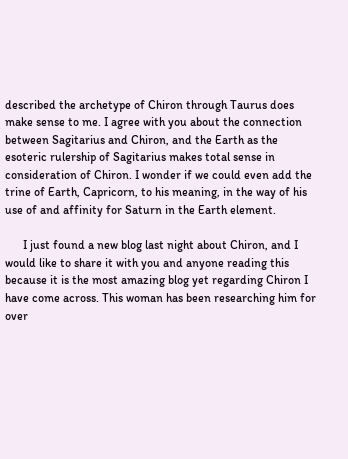described the archetype of Chiron through Taurus does make sense to me. I agree with you about the connection between Sagitarius and Chiron, and the Earth as the esoteric rulership of Sagitarius makes total sense in consideration of Chiron. I wonder if we could even add the trine of Earth, Capricorn, to his meaning, in the way of his use of and affinity for Saturn in the Earth element.

      I just found a new blog last night about Chiron, and I would like to share it with you and anyone reading this because it is the most amazing blog yet regarding Chiron I have come across. This woman has been researching him for over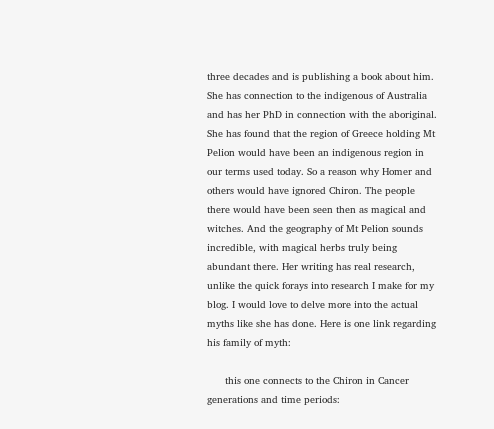three decades and is publishing a book about him. She has connection to the indigenous of Australia and has her PhD in connection with the aboriginal. She has found that the region of Greece holding Mt Pelion would have been an indigenous region in our terms used today. So a reason why Homer and others would have ignored Chiron. The people there would have been seen then as magical and witches. And the geography of Mt Pelion sounds incredible, with magical herbs truly being abundant there. Her writing has real research, unlike the quick forays into research I make for my blog. I would love to delve more into the actual myths like she has done. Here is one link regarding his family of myth:

      this one connects to the Chiron in Cancer generations and time periods: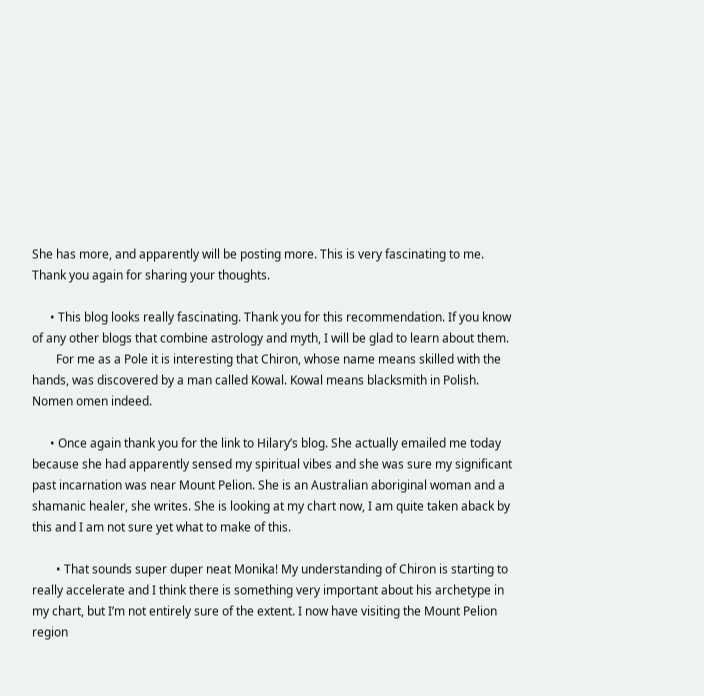She has more, and apparently will be posting more. This is very fascinating to me. Thank you again for sharing your thoughts.

      • This blog looks really fascinating. Thank you for this recommendation. If you know of any other blogs that combine astrology and myth, I will be glad to learn about them.
        For me as a Pole it is interesting that Chiron, whose name means skilled with the hands, was discovered by a man called Kowal. Kowal means blacksmith in Polish. Nomen omen indeed.

      • Once again thank you for the link to Hilary’s blog. She actually emailed me today because she had apparently sensed my spiritual vibes and she was sure my significant past incarnation was near Mount Pelion. She is an Australian aboriginal woman and a shamanic healer, she writes. She is looking at my chart now, I am quite taken aback by this and I am not sure yet what to make of this.

        • That sounds super duper neat Monika! My understanding of Chiron is starting to really accelerate and I think there is something very important about his archetype in my chart, but I’m not entirely sure of the extent. I now have visiting the Mount Pelion region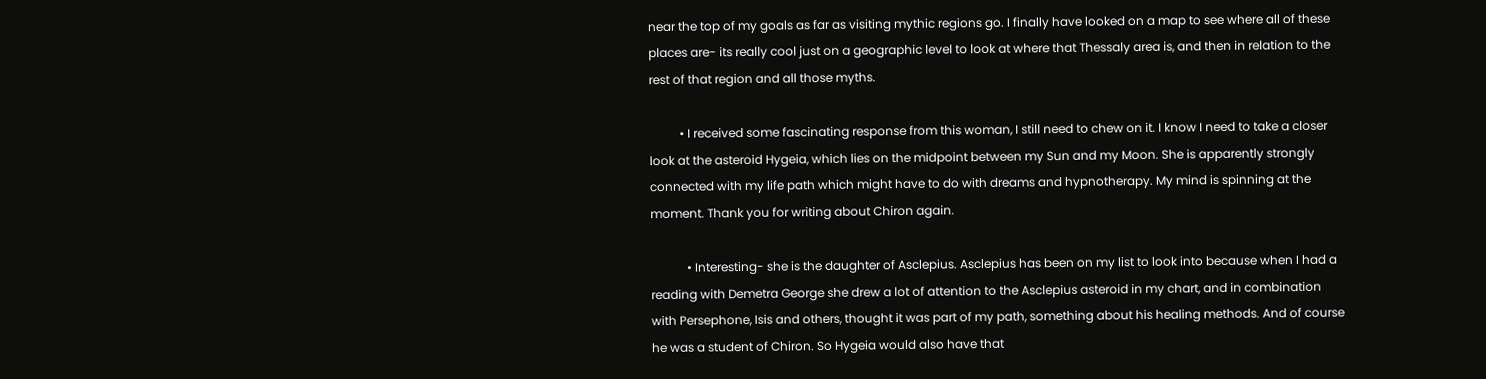near the top of my goals as far as visiting mythic regions go. I finally have looked on a map to see where all of these places are- its really cool just on a geographic level to look at where that Thessaly area is, and then in relation to the rest of that region and all those myths.

          • I received some fascinating response from this woman, I still need to chew on it. I know I need to take a closer look at the asteroid Hygeia, which lies on the midpoint between my Sun and my Moon. She is apparently strongly connected with my life path which might have to do with dreams and hypnotherapy. My mind is spinning at the moment. Thank you for writing about Chiron again.

            • Interesting- she is the daughter of Asclepius. Asclepius has been on my list to look into because when I had a reading with Demetra George she drew a lot of attention to the Asclepius asteroid in my chart, and in combination with Persephone, Isis and others, thought it was part of my path, something about his healing methods. And of course he was a student of Chiron. So Hygeia would also have that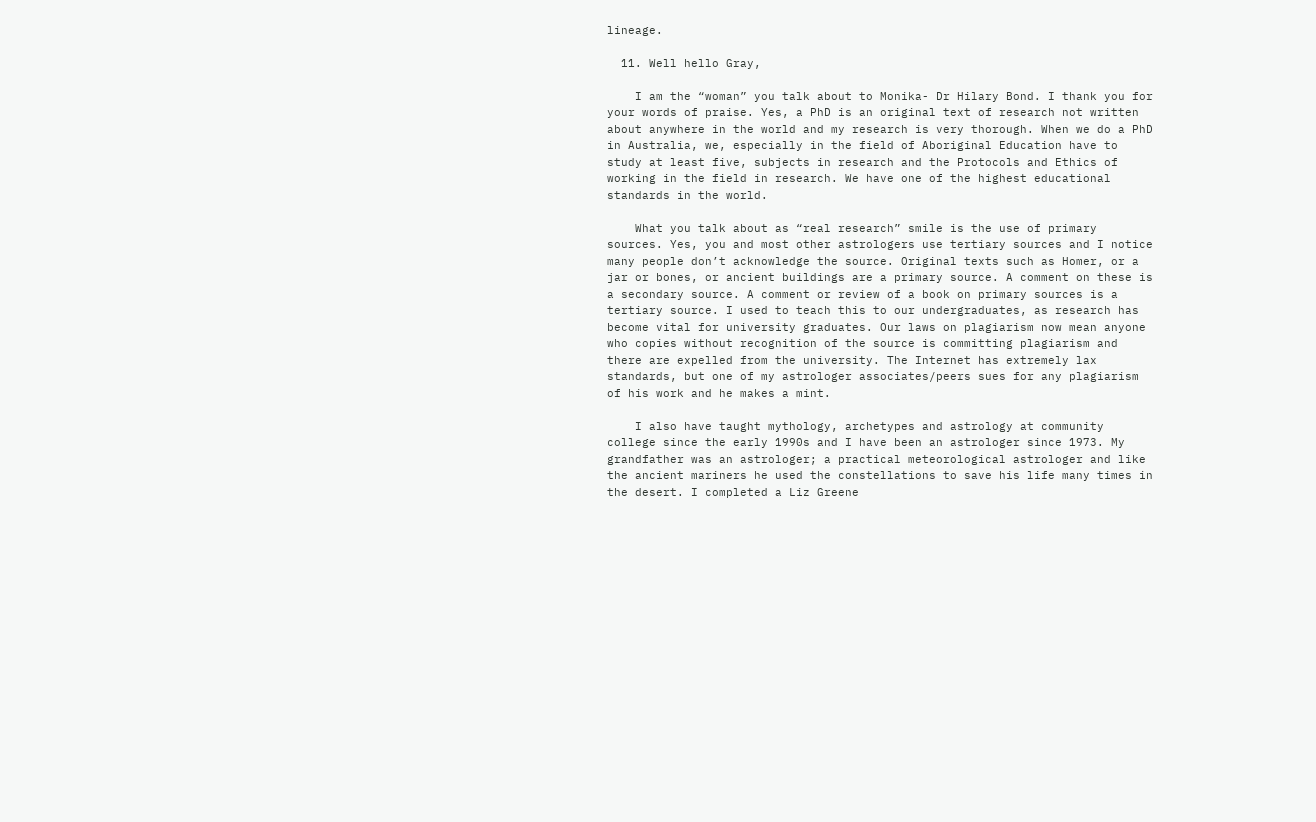lineage.

  11. Well hello Gray,

    I am the “woman” you talk about to Monika- Dr Hilary Bond. I thank you for your words of praise. Yes, a PhD is an original text of research not written about anywhere in the world and my research is very thorough. When we do a PhD in Australia, we, especially in the field of Aboriginal Education have to study at least five, subjects in research and the Protocols and Ethics of working in the field in research. We have one of the highest educational standards in the world.

    What you talk about as “real research” smile is the use of primary sources. Yes, you and most other astrologers use tertiary sources and I notice many people don’t acknowledge the source. Original texts such as Homer, or a jar or bones, or ancient buildings are a primary source. A comment on these is a secondary source. A comment or review of a book on primary sources is a tertiary source. I used to teach this to our undergraduates, as research has become vital for university graduates. Our laws on plagiarism now mean anyone who copies without recognition of the source is committing plagiarism and there are expelled from the university. The Internet has extremely lax standards, but one of my astrologer associates/peers sues for any plagiarism of his work and he makes a mint.

    I also have taught mythology, archetypes and astrology at community college since the early 1990s and I have been an astrologer since 1973. My grandfather was an astrologer; a practical meteorological astrologer and like the ancient mariners he used the constellations to save his life many times in the desert. I completed a Liz Greene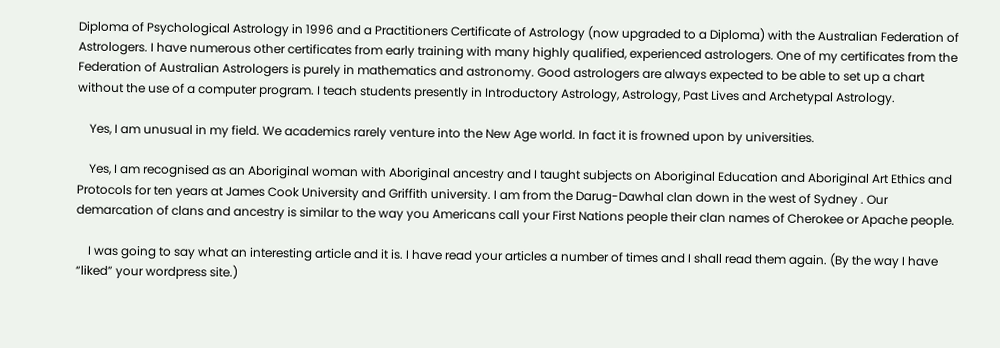Diploma of Psychological Astrology in 1996 and a Practitioners Certificate of Astrology (now upgraded to a Diploma) with the Australian Federation of Astrologers. I have numerous other certificates from early training with many highly qualified, experienced astrologers. One of my certificates from the Federation of Australian Astrologers is purely in mathematics and astronomy. Good astrologers are always expected to be able to set up a chart without the use of a computer program. I teach students presently in Introductory Astrology, Astrology, Past Lives and Archetypal Astrology.

    Yes, I am unusual in my field. We academics rarely venture into the New Age world. In fact it is frowned upon by universities.

    Yes, I am recognised as an Aboriginal woman with Aboriginal ancestry and I taught subjects on Aboriginal Education and Aboriginal Art Ethics and Protocols for ten years at James Cook University and Griffith university. I am from the Darug-Dawhal clan down in the west of Sydney . Our demarcation of clans and ancestry is similar to the way you Americans call your First Nations people their clan names of Cherokee or Apache people.

    I was going to say what an interesting article and it is. I have read your articles a number of times and I shall read them again. (By the way I have “liked” your wordpress site.)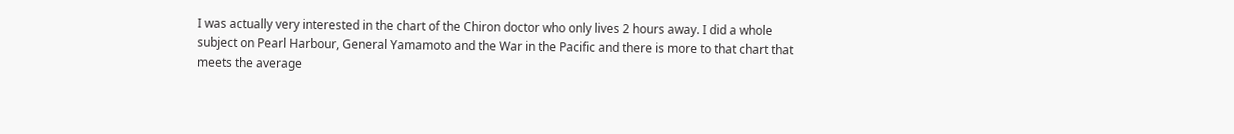I was actually very interested in the chart of the Chiron doctor who only lives 2 hours away. I did a whole subject on Pearl Harbour, General Yamamoto and the War in the Pacific and there is more to that chart that meets the average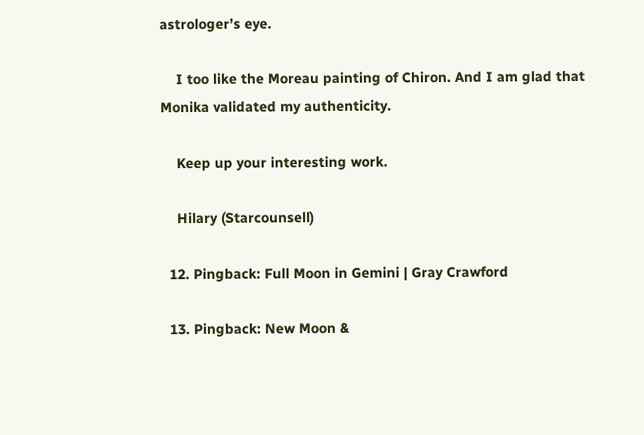astrologer’s eye.

    I too like the Moreau painting of Chiron. And I am glad that Monika validated my authenticity.

    Keep up your interesting work.

    Hilary (Starcounsell)

  12. Pingback: Full Moon in Gemini | Gray Crawford

  13. Pingback: New Moon &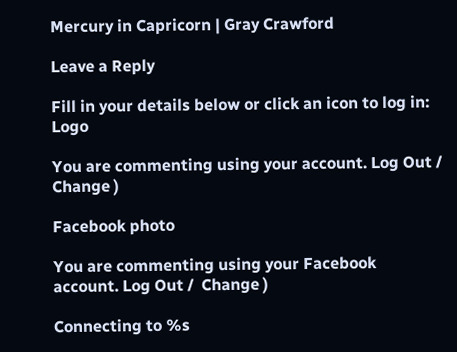Mercury in Capricorn | Gray Crawford

Leave a Reply

Fill in your details below or click an icon to log in: Logo

You are commenting using your account. Log Out /  Change )

Facebook photo

You are commenting using your Facebook account. Log Out /  Change )

Connecting to %s